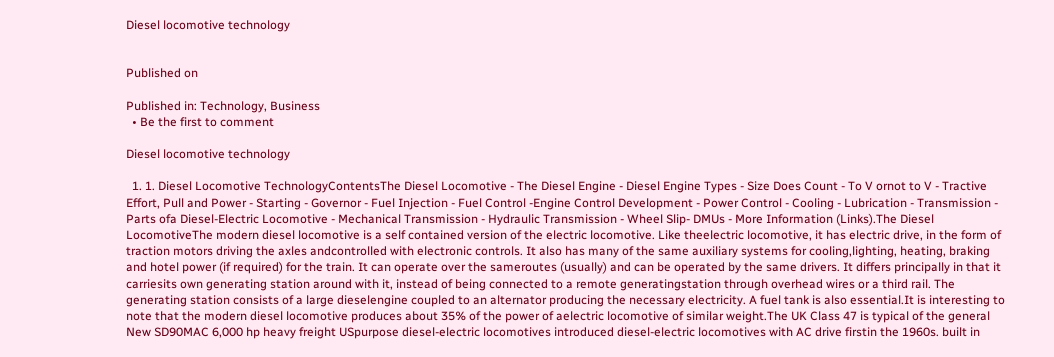Diesel locomotive technology


Published on

Published in: Technology, Business
  • Be the first to comment

Diesel locomotive technology

  1. 1. Diesel Locomotive TechnologyContentsThe Diesel Locomotive - The Diesel Engine - Diesel Engine Types - Size Does Count - To V ornot to V - Tractive Effort, Pull and Power - Starting - Governor - Fuel Injection - Fuel Control -Engine Control Development - Power Control - Cooling - Lubrication - Transmission - Parts ofa Diesel-Electric Locomotive - Mechanical Transmission - Hydraulic Transmission - Wheel Slip- DMUs - More Information (Links).The Diesel LocomotiveThe modern diesel locomotive is a self contained version of the electric locomotive. Like theelectric locomotive, it has electric drive, in the form of traction motors driving the axles andcontrolled with electronic controls. It also has many of the same auxiliary systems for cooling,lighting, heating, braking and hotel power (if required) for the train. It can operate over the sameroutes (usually) and can be operated by the same drivers. It differs principally in that it carriesits own generating station around with it, instead of being connected to a remote generatingstation through overhead wires or a third rail. The generating station consists of a large dieselengine coupled to an alternator producing the necessary electricity. A fuel tank is also essential.It is interesting to note that the modern diesel locomotive produces about 35% of the power of aelectric locomotive of similar weight.The UK Class 47 is typical of the general New SD90MAC 6,000 hp heavy freight USpurpose diesel-electric locomotives introduced diesel-electric locomotives with AC drive firstin the 1960s. built in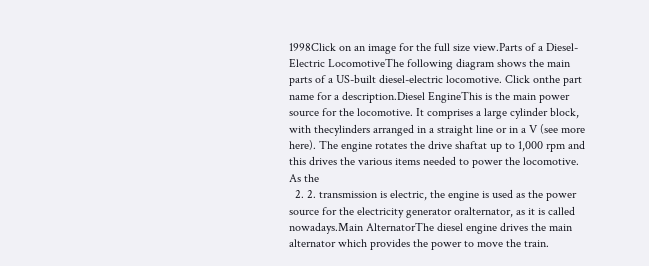1998Click on an image for the full size view.Parts of a Diesel-Electric LocomotiveThe following diagram shows the main parts of a US-built diesel-electric locomotive. Click onthe part name for a description.Diesel EngineThis is the main power source for the locomotive. It comprises a large cylinder block, with thecylinders arranged in a straight line or in a V (see more here). The engine rotates the drive shaftat up to 1,000 rpm and this drives the various items needed to power the locomotive. As the
  2. 2. transmission is electric, the engine is used as the power source for the electricity generator oralternator, as it is called nowadays.Main AlternatorThe diesel engine drives the main alternator which provides the power to move the train.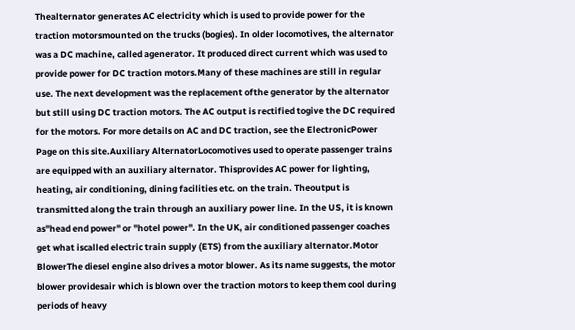Thealternator generates AC electricity which is used to provide power for the traction motorsmounted on the trucks (bogies). In older locomotives, the alternator was a DC machine, called agenerator. It produced direct current which was used to provide power for DC traction motors.Many of these machines are still in regular use. The next development was the replacement ofthe generator by the alternator but still using DC traction motors. The AC output is rectified togive the DC required for the motors. For more details on AC and DC traction, see the ElectronicPower Page on this site.Auxiliary AlternatorLocomotives used to operate passenger trains are equipped with an auxiliary alternator. Thisprovides AC power for lighting, heating, air conditioning, dining facilities etc. on the train. Theoutput is transmitted along the train through an auxiliary power line. In the US, it is known as"head end power" or "hotel power". In the UK, air conditioned passenger coaches get what iscalled electric train supply (ETS) from the auxiliary alternator.Motor BlowerThe diesel engine also drives a motor blower. As its name suggests, the motor blower providesair which is blown over the traction motors to keep them cool during periods of heavy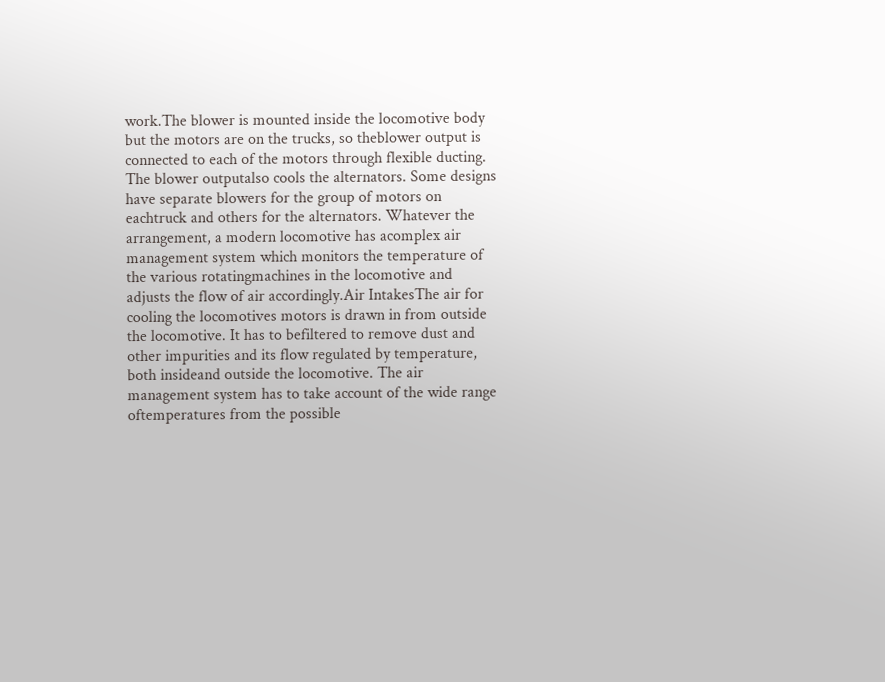work.The blower is mounted inside the locomotive body but the motors are on the trucks, so theblower output is connected to each of the motors through flexible ducting. The blower outputalso cools the alternators. Some designs have separate blowers for the group of motors on eachtruck and others for the alternators. Whatever the arrangement, a modern locomotive has acomplex air management system which monitors the temperature of the various rotatingmachines in the locomotive and adjusts the flow of air accordingly.Air IntakesThe air for cooling the locomotives motors is drawn in from outside the locomotive. It has to befiltered to remove dust and other impurities and its flow regulated by temperature, both insideand outside the locomotive. The air management system has to take account of the wide range oftemperatures from the possible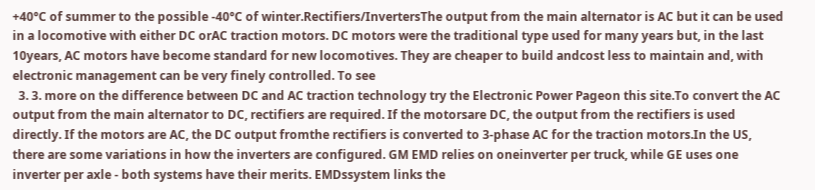+40°C of summer to the possible -40°C of winter.Rectifiers/InvertersThe output from the main alternator is AC but it can be used in a locomotive with either DC orAC traction motors. DC motors were the traditional type used for many years but, in the last 10years, AC motors have become standard for new locomotives. They are cheaper to build andcost less to maintain and, with electronic management can be very finely controlled. To see
  3. 3. more on the difference between DC and AC traction technology try the Electronic Power Pageon this site.To convert the AC output from the main alternator to DC, rectifiers are required. If the motorsare DC, the output from the rectifiers is used directly. If the motors are AC, the DC output fromthe rectifiers is converted to 3-phase AC for the traction motors.In the US, there are some variations in how the inverters are configured. GM EMD relies on oneinverter per truck, while GE uses one inverter per axle - both systems have their merits. EMDssystem links the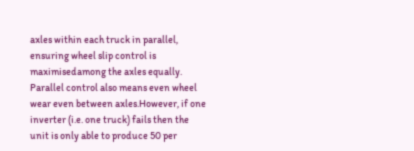axles within each truck in parallel, ensuring wheel slip control is maximisedamong the axles equally. Parallel control also means even wheel wear even between axles.However, if one inverter (i.e. one truck) fails then the unit is only able to produce 50 per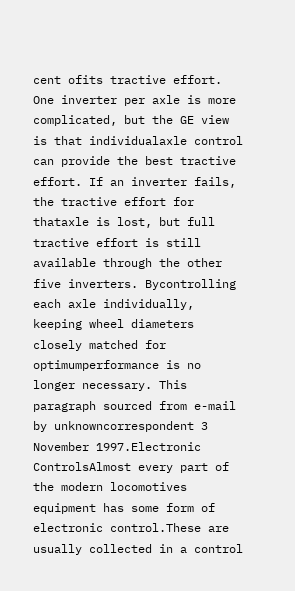cent ofits tractive effort. One inverter per axle is more complicated, but the GE view is that individualaxle control can provide the best tractive effort. If an inverter fails, the tractive effort for thataxle is lost, but full tractive effort is still available through the other five inverters. Bycontrolling each axle individually, keeping wheel diameters closely matched for optimumperformance is no longer necessary. This paragraph sourced from e-mail by unknowncorrespondent 3 November 1997.Electronic ControlsAlmost every part of the modern locomotives equipment has some form of electronic control.These are usually collected in a control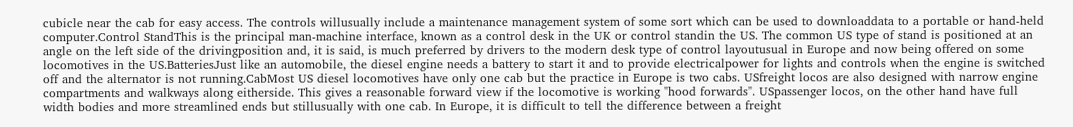cubicle near the cab for easy access. The controls willusually include a maintenance management system of some sort which can be used to downloaddata to a portable or hand-held computer.Control StandThis is the principal man-machine interface, known as a control desk in the UK or control standin the US. The common US type of stand is positioned at an angle on the left side of the drivingposition and, it is said, is much preferred by drivers to the modern desk type of control layoutusual in Europe and now being offered on some locomotives in the US.BatteriesJust like an automobile, the diesel engine needs a battery to start it and to provide electricalpower for lights and controls when the engine is switched off and the alternator is not running.CabMost US diesel locomotives have only one cab but the practice in Europe is two cabs. USfreight locos are also designed with narrow engine compartments and walkways along eitherside. This gives a reasonable forward view if the locomotive is working "hood forwards". USpassenger locos, on the other hand have full width bodies and more streamlined ends but stillusually with one cab. In Europe, it is difficult to tell the difference between a freight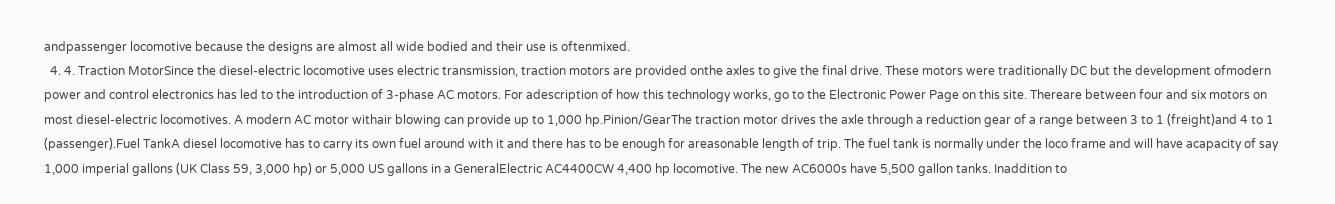andpassenger locomotive because the designs are almost all wide bodied and their use is oftenmixed.
  4. 4. Traction MotorSince the diesel-electric locomotive uses electric transmission, traction motors are provided onthe axles to give the final drive. These motors were traditionally DC but the development ofmodern power and control electronics has led to the introduction of 3-phase AC motors. For adescription of how this technology works, go to the Electronic Power Page on this site. Thereare between four and six motors on most diesel-electric locomotives. A modern AC motor withair blowing can provide up to 1,000 hp.Pinion/GearThe traction motor drives the axle through a reduction gear of a range between 3 to 1 (freight)and 4 to 1 (passenger).Fuel TankA diesel locomotive has to carry its own fuel around with it and there has to be enough for areasonable length of trip. The fuel tank is normally under the loco frame and will have acapacity of say 1,000 imperial gallons (UK Class 59, 3,000 hp) or 5,000 US gallons in a GeneralElectric AC4400CW 4,400 hp locomotive. The new AC6000s have 5,500 gallon tanks. Inaddition to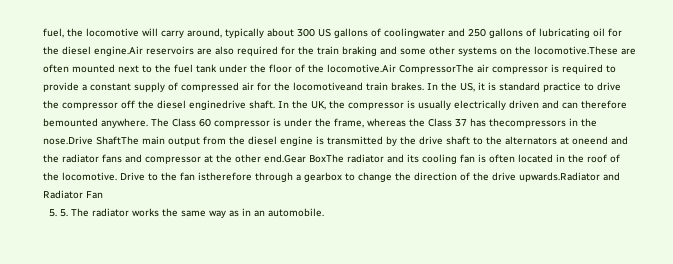fuel, the locomotive will carry around, typically about 300 US gallons of coolingwater and 250 gallons of lubricating oil for the diesel engine.Air reservoirs are also required for the train braking and some other systems on the locomotive.These are often mounted next to the fuel tank under the floor of the locomotive.Air CompressorThe air compressor is required to provide a constant supply of compressed air for the locomotiveand train brakes. In the US, it is standard practice to drive the compressor off the diesel enginedrive shaft. In the UK, the compressor is usually electrically driven and can therefore bemounted anywhere. The Class 60 compressor is under the frame, whereas the Class 37 has thecompressors in the nose.Drive ShaftThe main output from the diesel engine is transmitted by the drive shaft to the alternators at oneend and the radiator fans and compressor at the other end.Gear BoxThe radiator and its cooling fan is often located in the roof of the locomotive. Drive to the fan istherefore through a gearbox to change the direction of the drive upwards.Radiator and Radiator Fan
  5. 5. The radiator works the same way as in an automobile.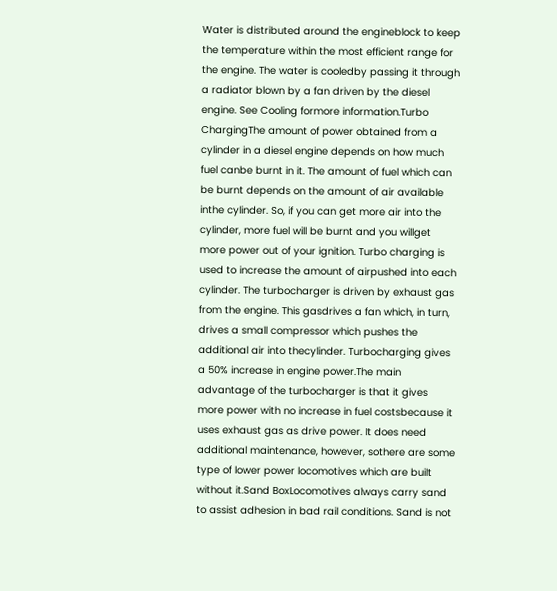Water is distributed around the engineblock to keep the temperature within the most efficient range for the engine. The water is cooledby passing it through a radiator blown by a fan driven by the diesel engine. See Cooling formore information.Turbo ChargingThe amount of power obtained from a cylinder in a diesel engine depends on how much fuel canbe burnt in it. The amount of fuel which can be burnt depends on the amount of air available inthe cylinder. So, if you can get more air into the cylinder, more fuel will be burnt and you willget more power out of your ignition. Turbo charging is used to increase the amount of airpushed into each cylinder. The turbocharger is driven by exhaust gas from the engine. This gasdrives a fan which, in turn, drives a small compressor which pushes the additional air into thecylinder. Turbocharging gives a 50% increase in engine power.The main advantage of the turbocharger is that it gives more power with no increase in fuel costsbecause it uses exhaust gas as drive power. It does need additional maintenance, however, sothere are some type of lower power locomotives which are built without it.Sand BoxLocomotives always carry sand to assist adhesion in bad rail conditions. Sand is not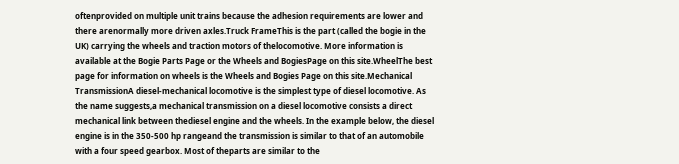oftenprovided on multiple unit trains because the adhesion requirements are lower and there arenormally more driven axles.Truck FrameThis is the part (called the bogie in the UK) carrying the wheels and traction motors of thelocomotive. More information is available at the Bogie Parts Page or the Wheels and BogiesPage on this site.WheelThe best page for information on wheels is the Wheels and Bogies Page on this site.Mechanical TransmissionA diesel-mechanical locomotive is the simplest type of diesel locomotive. As the name suggests,a mechanical transmission on a diesel locomotive consists a direct mechanical link between thediesel engine and the wheels. In the example below, the diesel engine is in the 350-500 hp rangeand the transmission is similar to that of an automobile with a four speed gearbox. Most of theparts are similar to the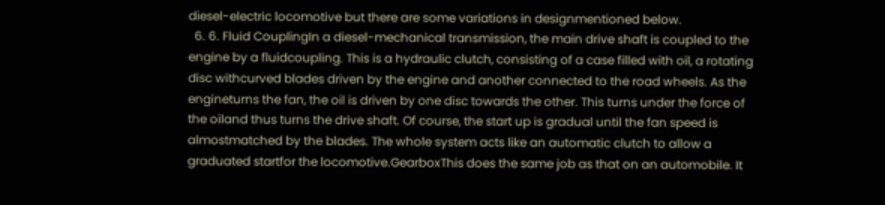diesel-electric locomotive but there are some variations in designmentioned below.
  6. 6. Fluid CouplingIn a diesel-mechanical transmission, the main drive shaft is coupled to the engine by a fluidcoupling. This is a hydraulic clutch, consisting of a case filled with oil, a rotating disc withcurved blades driven by the engine and another connected to the road wheels. As the engineturns the fan, the oil is driven by one disc towards the other. This turns under the force of the oiland thus turns the drive shaft. Of course, the start up is gradual until the fan speed is almostmatched by the blades. The whole system acts like an automatic clutch to allow a graduated startfor the locomotive.GearboxThis does the same job as that on an automobile. It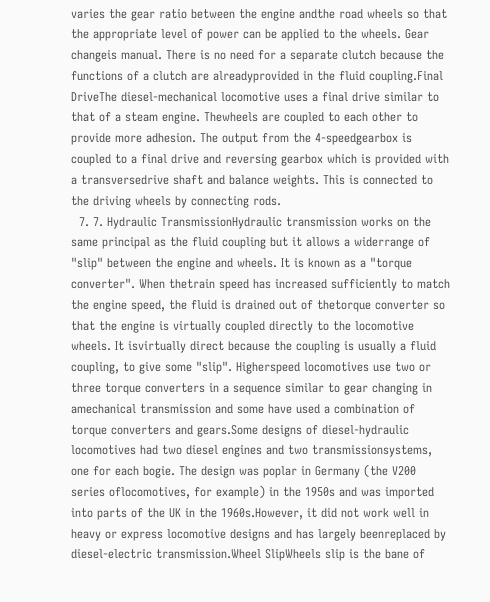varies the gear ratio between the engine andthe road wheels so that the appropriate level of power can be applied to the wheels. Gear changeis manual. There is no need for a separate clutch because the functions of a clutch are alreadyprovided in the fluid coupling.Final DriveThe diesel-mechanical locomotive uses a final drive similar to that of a steam engine. Thewheels are coupled to each other to provide more adhesion. The output from the 4-speedgearbox is coupled to a final drive and reversing gearbox which is provided with a transversedrive shaft and balance weights. This is connected to the driving wheels by connecting rods.
  7. 7. Hydraulic TransmissionHydraulic transmission works on the same principal as the fluid coupling but it allows a widerrange of "slip" between the engine and wheels. It is known as a "torque converter". When thetrain speed has increased sufficiently to match the engine speed, the fluid is drained out of thetorque converter so that the engine is virtually coupled directly to the locomotive wheels. It isvirtually direct because the coupling is usually a fluid coupling, to give some "slip". Higherspeed locomotives use two or three torque converters in a sequence similar to gear changing in amechanical transmission and some have used a combination of torque converters and gears.Some designs of diesel-hydraulic locomotives had two diesel engines and two transmissionsystems, one for each bogie. The design was poplar in Germany (the V200 series oflocomotives, for example) in the 1950s and was imported into parts of the UK in the 1960s.However, it did not work well in heavy or express locomotive designs and has largely beenreplaced by diesel-electric transmission.Wheel SlipWheels slip is the bane of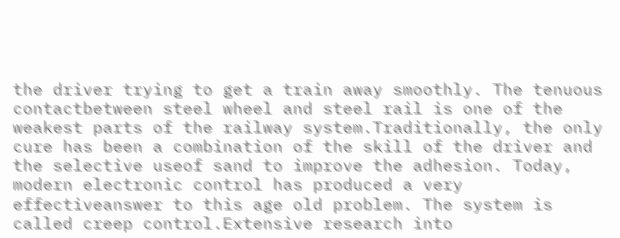the driver trying to get a train away smoothly. The tenuous contactbetween steel wheel and steel rail is one of the weakest parts of the railway system.Traditionally, the only cure has been a combination of the skill of the driver and the selective useof sand to improve the adhesion. Today, modern electronic control has produced a very effectiveanswer to this age old problem. The system is called creep control.Extensive research into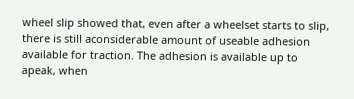wheel slip showed that, even after a wheelset starts to slip, there is still aconsiderable amount of useable adhesion available for traction. The adhesion is available up to apeak, when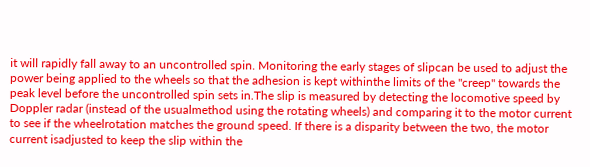it will rapidly fall away to an uncontrolled spin. Monitoring the early stages of slipcan be used to adjust the power being applied to the wheels so that the adhesion is kept withinthe limits of the "creep" towards the peak level before the uncontrolled spin sets in.The slip is measured by detecting the locomotive speed by Doppler radar (instead of the usualmethod using the rotating wheels) and comparing it to the motor current to see if the wheelrotation matches the ground speed. If there is a disparity between the two, the motor current isadjusted to keep the slip within the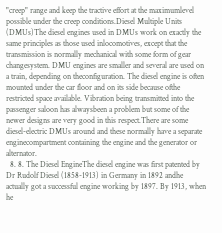"creep" range and keep the tractive effort at the maximumlevel possible under the creep conditions.Diesel Multiple Units (DMUs)The diesel engines used in DMUs work on exactly the same principles as those used inlocomotives, except that the transmission is normally mechanical with some form of gear changesystem. DMU engines are smaller and several are used on a train, depending on theconfiguration. The diesel engine is often mounted under the car floor and on its side because ofthe restricted space available. Vibration being transmitted into the passenger saloon has alwaysbeen a problem but some of the newer designs are very good in this respect.There are some diesel-electric DMUs around and these normally have a separate enginecompartment containing the engine and the generator or alternator.
  8. 8. The Diesel EngineThe diesel engine was first patented by Dr Rudolf Diesel (1858-1913) in Germany in 1892 andhe actually got a successful engine working by 1897. By 1913, when he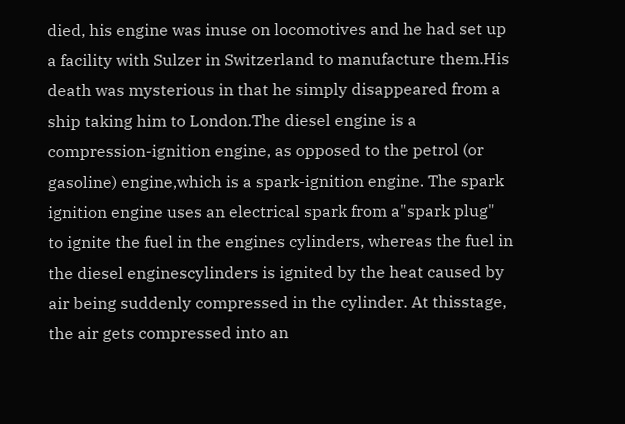died, his engine was inuse on locomotives and he had set up a facility with Sulzer in Switzerland to manufacture them.His death was mysterious in that he simply disappeared from a ship taking him to London.The diesel engine is a compression-ignition engine, as opposed to the petrol (or gasoline) engine,which is a spark-ignition engine. The spark ignition engine uses an electrical spark from a"spark plug" to ignite the fuel in the engines cylinders, whereas the fuel in the diesel enginescylinders is ignited by the heat caused by air being suddenly compressed in the cylinder. At thisstage, the air gets compressed into an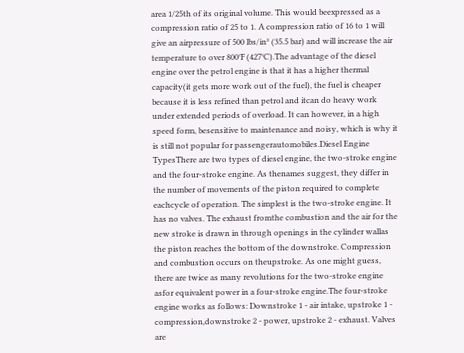area 1/25th of its original volume. This would beexpressed as a compression ratio of 25 to 1. A compression ratio of 16 to 1 will give an airpressure of 500 lbs/in² (35.5 bar) and will increase the air temperature to over 800°F (427°C).The advantage of the diesel engine over the petrol engine is that it has a higher thermal capacity(it gets more work out of the fuel), the fuel is cheaper because it is less refined than petrol and itcan do heavy work under extended periods of overload. It can however, in a high speed form, besensitive to maintenance and noisy, which is why it is still not popular for passengerautomobiles.Diesel Engine TypesThere are two types of diesel engine, the two-stroke engine and the four-stroke engine. As thenames suggest, they differ in the number of movements of the piston required to complete eachcycle of operation. The simplest is the two-stroke engine. It has no valves. The exhaust fromthe combustion and the air for the new stroke is drawn in through openings in the cylinder wallas the piston reaches the bottom of the downstroke. Compression and combustion occurs on theupstroke. As one might guess, there are twice as many revolutions for the two-stroke engine asfor equivalent power in a four-stroke engine.The four-stroke engine works as follows: Downstroke 1 - air intake, upstroke 1 - compression,downstroke 2 - power, upstroke 2 - exhaust. Valves are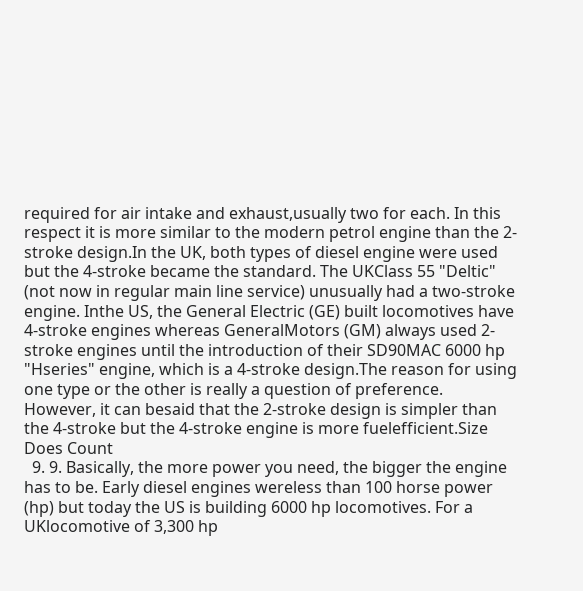required for air intake and exhaust,usually two for each. In this respect it is more similar to the modern petrol engine than the 2-stroke design.In the UK, both types of diesel engine were used but the 4-stroke became the standard. The UKClass 55 "Deltic" (not now in regular main line service) unusually had a two-stroke engine. Inthe US, the General Electric (GE) built locomotives have 4-stroke engines whereas GeneralMotors (GM) always used 2-stroke engines until the introduction of their SD90MAC 6000 hp "Hseries" engine, which is a 4-stroke design.The reason for using one type or the other is really a question of preference. However, it can besaid that the 2-stroke design is simpler than the 4-stroke but the 4-stroke engine is more fuelefficient.Size Does Count
  9. 9. Basically, the more power you need, the bigger the engine has to be. Early diesel engines wereless than 100 horse power (hp) but today the US is building 6000 hp locomotives. For a UKlocomotive of 3,300 hp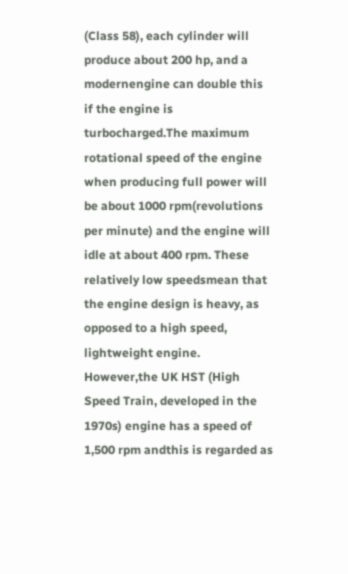(Class 58), each cylinder will produce about 200 hp, and a modernengine can double this if the engine is turbocharged.The maximum rotational speed of the engine when producing full power will be about 1000 rpm(revolutions per minute) and the engine will idle at about 400 rpm. These relatively low speedsmean that the engine design is heavy, as opposed to a high speed, lightweight engine. However,the UK HST (High Speed Train, developed in the 1970s) engine has a speed of 1,500 rpm andthis is regarded as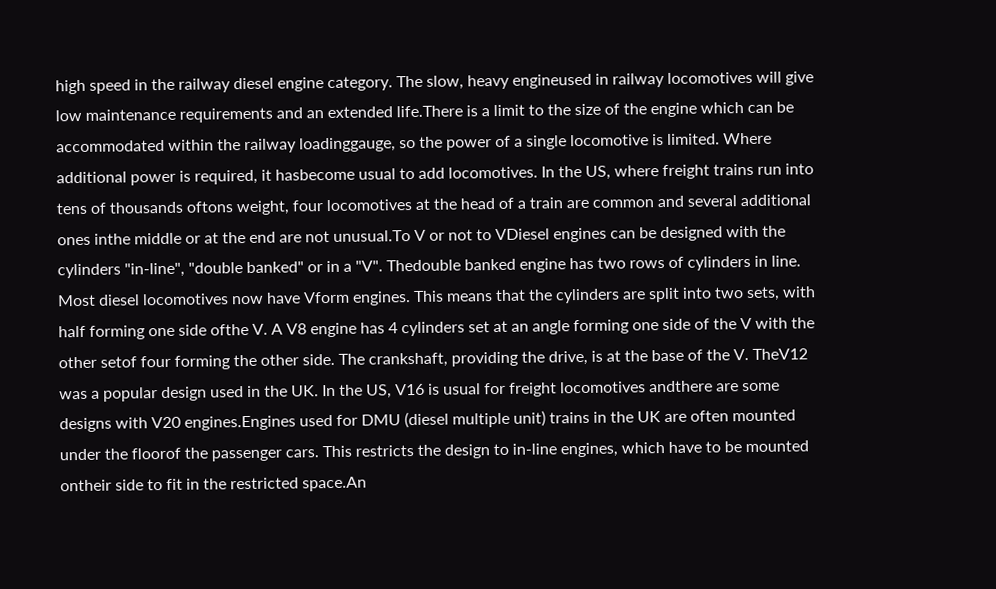high speed in the railway diesel engine category. The slow, heavy engineused in railway locomotives will give low maintenance requirements and an extended life.There is a limit to the size of the engine which can be accommodated within the railway loadinggauge, so the power of a single locomotive is limited. Where additional power is required, it hasbecome usual to add locomotives. In the US, where freight trains run into tens of thousands oftons weight, four locomotives at the head of a train are common and several additional ones inthe middle or at the end are not unusual.To V or not to VDiesel engines can be designed with the cylinders "in-line", "double banked" or in a "V". Thedouble banked engine has two rows of cylinders in line. Most diesel locomotives now have Vform engines. This means that the cylinders are split into two sets, with half forming one side ofthe V. A V8 engine has 4 cylinders set at an angle forming one side of the V with the other setof four forming the other side. The crankshaft, providing the drive, is at the base of the V. TheV12 was a popular design used in the UK. In the US, V16 is usual for freight locomotives andthere are some designs with V20 engines.Engines used for DMU (diesel multiple unit) trains in the UK are often mounted under the floorof the passenger cars. This restricts the design to in-line engines, which have to be mounted ontheir side to fit in the restricted space.An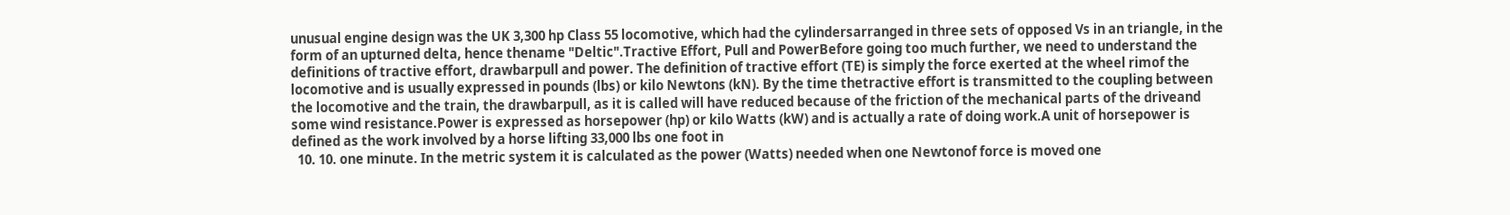unusual engine design was the UK 3,300 hp Class 55 locomotive, which had the cylindersarranged in three sets of opposed Vs in an triangle, in the form of an upturned delta, hence thename "Deltic".Tractive Effort, Pull and PowerBefore going too much further, we need to understand the definitions of tractive effort, drawbarpull and power. The definition of tractive effort (TE) is simply the force exerted at the wheel rimof the locomotive and is usually expressed in pounds (lbs) or kilo Newtons (kN). By the time thetractive effort is transmitted to the coupling between the locomotive and the train, the drawbarpull, as it is called will have reduced because of the friction of the mechanical parts of the driveand some wind resistance.Power is expressed as horsepower (hp) or kilo Watts (kW) and is actually a rate of doing work.A unit of horsepower is defined as the work involved by a horse lifting 33,000 lbs one foot in
  10. 10. one minute. In the metric system it is calculated as the power (Watts) needed when one Newtonof force is moved one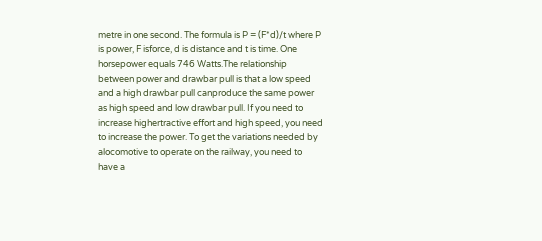metre in one second. The formula is P = (F*d)/t where P is power, F isforce, d is distance and t is time. One horsepower equals 746 Watts.The relationship between power and drawbar pull is that a low speed and a high drawbar pull canproduce the same power as high speed and low drawbar pull. If you need to increase highertractive effort and high speed, you need to increase the power. To get the variations needed by alocomotive to operate on the railway, you need to have a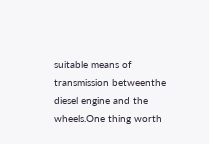suitable means of transmission betweenthe diesel engine and the wheels.One thing worth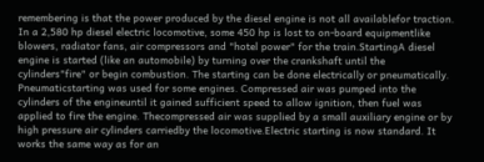remembering is that the power produced by the diesel engine is not all availablefor traction. In a 2,580 hp diesel electric locomotive, some 450 hp is lost to on-board equipmentlike blowers, radiator fans, air compressors and "hotel power" for the train.StartingA diesel engine is started (like an automobile) by turning over the crankshaft until the cylinders"fire" or begin combustion. The starting can be done electrically or pneumatically. Pneumaticstarting was used for some engines. Compressed air was pumped into the cylinders of the engineuntil it gained sufficient speed to allow ignition, then fuel was applied to fire the engine. Thecompressed air was supplied by a small auxiliary engine or by high pressure air cylinders carriedby the locomotive.Electric starting is now standard. It works the same way as for an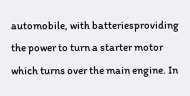automobile, with batteriesproviding the power to turn a starter motor which turns over the main engine. In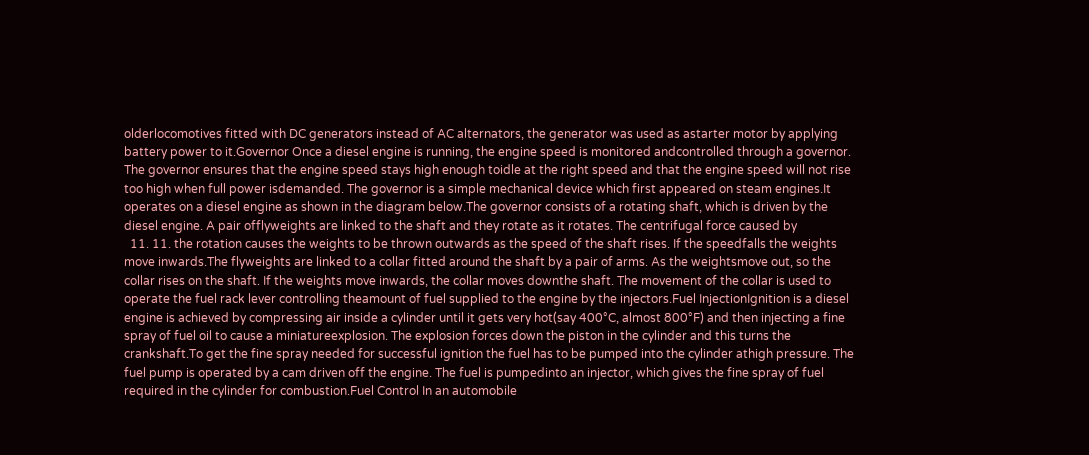olderlocomotives fitted with DC generators instead of AC alternators, the generator was used as astarter motor by applying battery power to it.Governor Once a diesel engine is running, the engine speed is monitored andcontrolled through a governor. The governor ensures that the engine speed stays high enough toidle at the right speed and that the engine speed will not rise too high when full power isdemanded. The governor is a simple mechanical device which first appeared on steam engines.It operates on a diesel engine as shown in the diagram below.The governor consists of a rotating shaft, which is driven by the diesel engine. A pair offlyweights are linked to the shaft and they rotate as it rotates. The centrifugal force caused by
  11. 11. the rotation causes the weights to be thrown outwards as the speed of the shaft rises. If the speedfalls the weights move inwards.The flyweights are linked to a collar fitted around the shaft by a pair of arms. As the weightsmove out, so the collar rises on the shaft. If the weights move inwards, the collar moves downthe shaft. The movement of the collar is used to operate the fuel rack lever controlling theamount of fuel supplied to the engine by the injectors.Fuel InjectionIgnition is a diesel engine is achieved by compressing air inside a cylinder until it gets very hot(say 400°C, almost 800°F) and then injecting a fine spray of fuel oil to cause a miniatureexplosion. The explosion forces down the piston in the cylinder and this turns the crankshaft.To get the fine spray needed for successful ignition the fuel has to be pumped into the cylinder athigh pressure. The fuel pump is operated by a cam driven off the engine. The fuel is pumpedinto an injector, which gives the fine spray of fuel required in the cylinder for combustion.Fuel Control In an automobile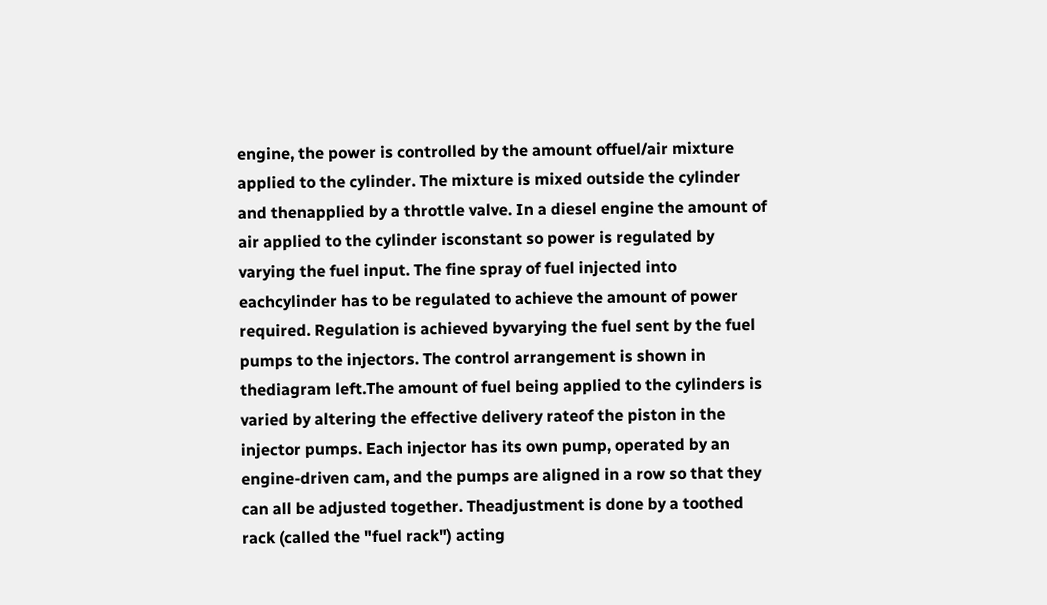engine, the power is controlled by the amount offuel/air mixture applied to the cylinder. The mixture is mixed outside the cylinder and thenapplied by a throttle valve. In a diesel engine the amount of air applied to the cylinder isconstant so power is regulated by varying the fuel input. The fine spray of fuel injected into eachcylinder has to be regulated to achieve the amount of power required. Regulation is achieved byvarying the fuel sent by the fuel pumps to the injectors. The control arrangement is shown in thediagram left.The amount of fuel being applied to the cylinders is varied by altering the effective delivery rateof the piston in the injector pumps. Each injector has its own pump, operated by an engine-driven cam, and the pumps are aligned in a row so that they can all be adjusted together. Theadjustment is done by a toothed rack (called the "fuel rack") acting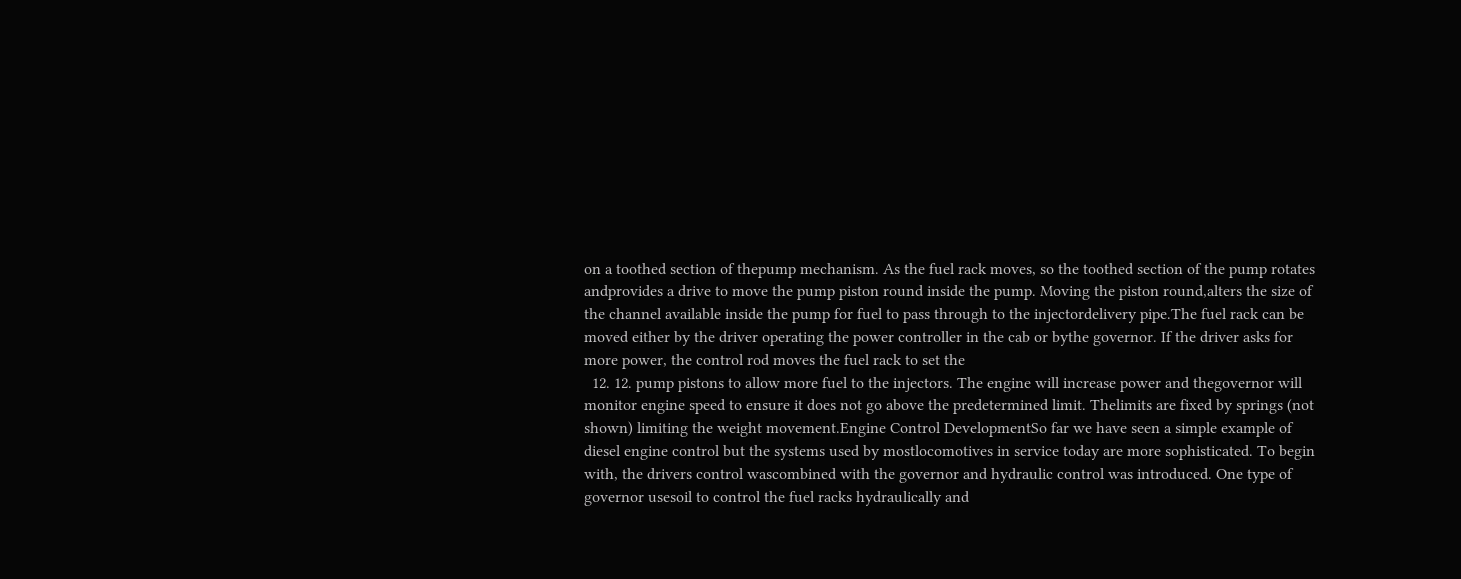on a toothed section of thepump mechanism. As the fuel rack moves, so the toothed section of the pump rotates andprovides a drive to move the pump piston round inside the pump. Moving the piston round,alters the size of the channel available inside the pump for fuel to pass through to the injectordelivery pipe.The fuel rack can be moved either by the driver operating the power controller in the cab or bythe governor. If the driver asks for more power, the control rod moves the fuel rack to set the
  12. 12. pump pistons to allow more fuel to the injectors. The engine will increase power and thegovernor will monitor engine speed to ensure it does not go above the predetermined limit. Thelimits are fixed by springs (not shown) limiting the weight movement.Engine Control DevelopmentSo far we have seen a simple example of diesel engine control but the systems used by mostlocomotives in service today are more sophisticated. To begin with, the drivers control wascombined with the governor and hydraulic control was introduced. One type of governor usesoil to control the fuel racks hydraulically and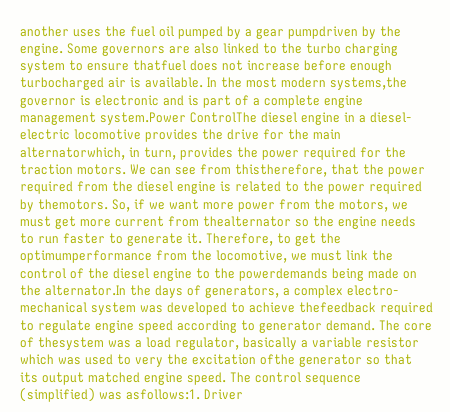another uses the fuel oil pumped by a gear pumpdriven by the engine. Some governors are also linked to the turbo charging system to ensure thatfuel does not increase before enough turbocharged air is available. In the most modern systems,the governor is electronic and is part of a complete engine management system.Power ControlThe diesel engine in a diesel-electric locomotive provides the drive for the main alternatorwhich, in turn, provides the power required for the traction motors. We can see from thistherefore, that the power required from the diesel engine is related to the power required by themotors. So, if we want more power from the motors, we must get more current from thealternator so the engine needs to run faster to generate it. Therefore, to get the optimumperformance from the locomotive, we must link the control of the diesel engine to the powerdemands being made on the alternator.In the days of generators, a complex electro-mechanical system was developed to achieve thefeedback required to regulate engine speed according to generator demand. The core of thesystem was a load regulator, basically a variable resistor which was used to very the excitation ofthe generator so that its output matched engine speed. The control sequence (simplified) was asfollows:1. Driver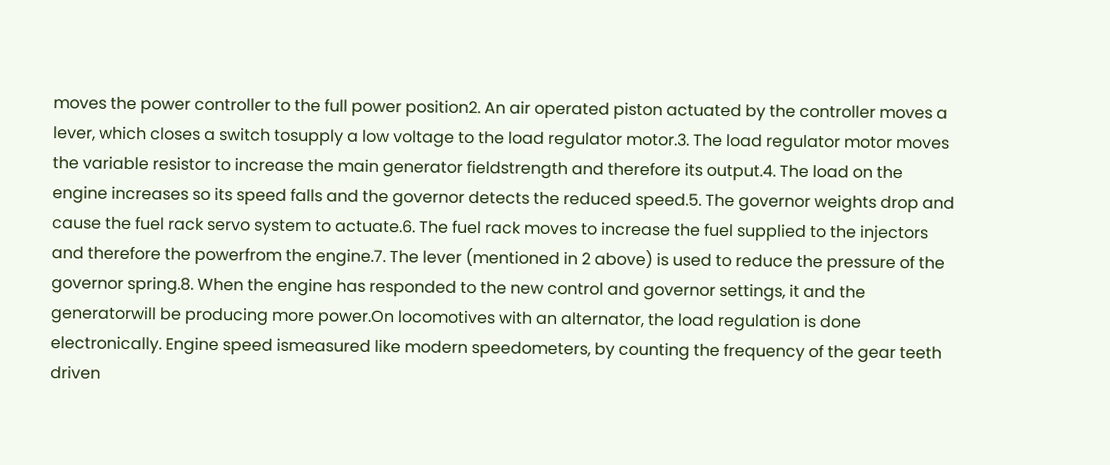moves the power controller to the full power position2. An air operated piston actuated by the controller moves a lever, which closes a switch tosupply a low voltage to the load regulator motor.3. The load regulator motor moves the variable resistor to increase the main generator fieldstrength and therefore its output.4. The load on the engine increases so its speed falls and the governor detects the reduced speed.5. The governor weights drop and cause the fuel rack servo system to actuate.6. The fuel rack moves to increase the fuel supplied to the injectors and therefore the powerfrom the engine.7. The lever (mentioned in 2 above) is used to reduce the pressure of the governor spring.8. When the engine has responded to the new control and governor settings, it and the generatorwill be producing more power.On locomotives with an alternator, the load regulation is done electronically. Engine speed ismeasured like modern speedometers, by counting the frequency of the gear teeth driven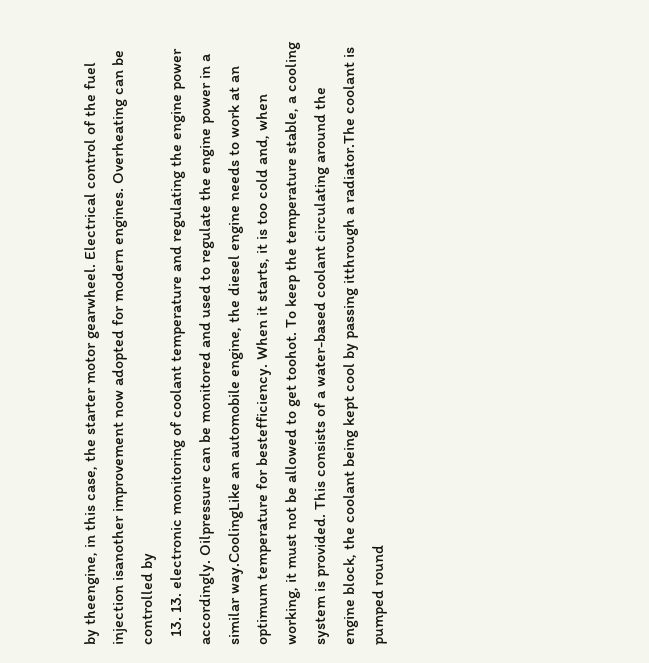by theengine, in this case, the starter motor gearwheel. Electrical control of the fuel injection isanother improvement now adopted for modern engines. Overheating can be controlled by
  13. 13. electronic monitoring of coolant temperature and regulating the engine power accordingly. Oilpressure can be monitored and used to regulate the engine power in a similar way.CoolingLike an automobile engine, the diesel engine needs to work at an optimum temperature for bestefficiency. When it starts, it is too cold and, when working, it must not be allowed to get toohot. To keep the temperature stable, a cooling system is provided. This consists of a water-based coolant circulating around the engine block, the coolant being kept cool by passing itthrough a radiator.The coolant is pumped round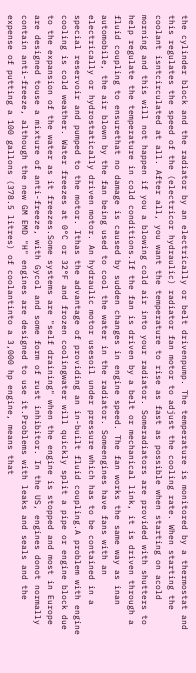the cylinder block and the radiator by an electrically or belt drivenpump. The temperature is monitored by a thermostat and this regulates the speed of the (electricor hydraulic) radiator fan motor to adjust the cooling rate. When starting the coolant isntcirculated at all. After all, you want the temperature to rise as fast as possible when starting on acold morning and this will not happen if you a blowing cold air into your radiator. Someradiators are provided with shutters to help regulate the temperature in cold conditions.If the fan is driven by a belt or mechanical link, it is driven through a fluid coupling to ensurethat no damage is caused by sudden changes in engine speed. The fan works the same way as inan automobile, the air blown by the fan being used to cool the water in the radiator. Someengines have fans with an electrically or hydrostatically driven motor. An hydraulic motor usesoil under pressure which has to be contained in a special reservoir and pumped to the motor. Ithas the advantage of providing an in-built fluid coupling.A problem with engine cooling is cold weather. Water freezes at 0°C or 32°F and frozen coolingwater will quickly split a pipe or engine block due to the expansion of the water as it freezes.Some systems are "self draining" when the engine is stopped and most in Europe are designed touse a mixture of anti-freeze, with Gycol and some form of rust inhibitor. In the US, engines donot normally contain anti-freeze, although the new GM EMD "H" engines are designed to use it.Problems with leaks and seals and the expense of putting a 100 gallons (378.5 litres) of coolantinto a 3,000 hp engine, means that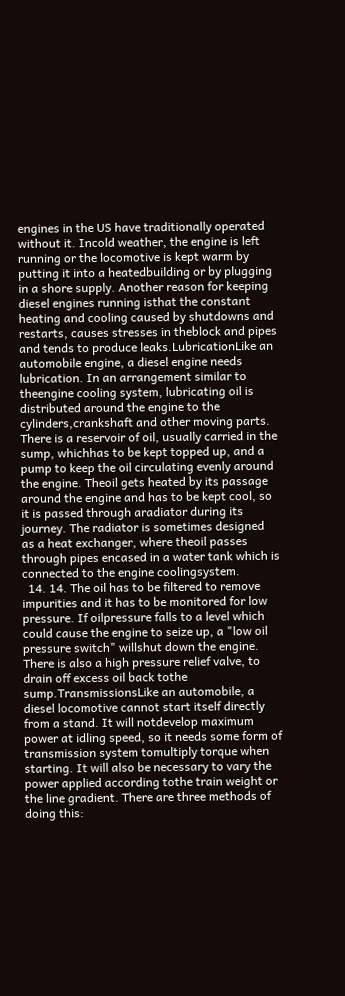engines in the US have traditionally operated without it. Incold weather, the engine is left running or the locomotive is kept warm by putting it into a heatedbuilding or by plugging in a shore supply. Another reason for keeping diesel engines running isthat the constant heating and cooling caused by shutdowns and restarts, causes stresses in theblock and pipes and tends to produce leaks.LubricationLike an automobile engine, a diesel engine needs lubrication. In an arrangement similar to theengine cooling system, lubricating oil is distributed around the engine to the cylinders,crankshaft and other moving parts. There is a reservoir of oil, usually carried in the sump, whichhas to be kept topped up, and a pump to keep the oil circulating evenly around the engine. Theoil gets heated by its passage around the engine and has to be kept cool, so it is passed through aradiator during its journey. The radiator is sometimes designed as a heat exchanger, where theoil passes through pipes encased in a water tank which is connected to the engine coolingsystem.
  14. 14. The oil has to be filtered to remove impurities and it has to be monitored for low pressure. If oilpressure falls to a level which could cause the engine to seize up, a "low oil pressure switch" willshut down the engine. There is also a high pressure relief valve, to drain off excess oil back tothe sump.TransmissionsLike an automobile, a diesel locomotive cannot start itself directly from a stand. It will notdevelop maximum power at idling speed, so it needs some form of transmission system tomultiply torque when starting. It will also be necessary to vary the power applied according tothe train weight or the line gradient. There are three methods of doing this: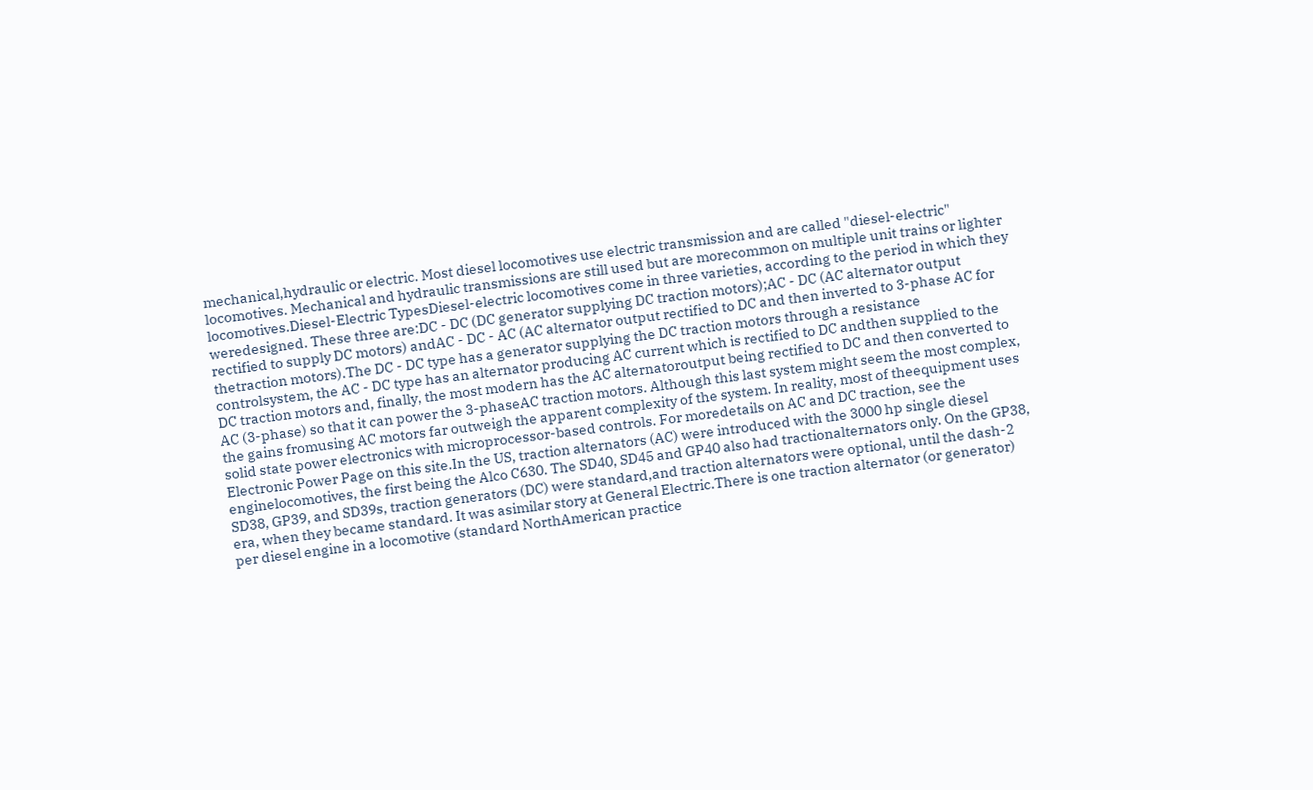mechanical,hydraulic or electric. Most diesel locomotives use electric transmission and are called "diesel-electric" locomotives. Mechanical and hydraulic transmissions are still used but are morecommon on multiple unit trains or lighter locomotives.Diesel-Electric TypesDiesel-electric locomotives come in three varieties, according to the period in which they weredesigned. These three are:DC - DC (DC generator supplying DC traction motors);AC - DC (AC alternator output rectified to supply DC motors) andAC - DC - AC (AC alternator output rectified to DC and then inverted to 3-phase AC for thetraction motors).The DC - DC type has a generator supplying the DC traction motors through a resistance controlsystem, the AC - DC type has an alternator producing AC current which is rectified to DC andthen supplied to the DC traction motors and, finally, the most modern has the AC alternatoroutput being rectified to DC and then converted to AC (3-phase) so that it can power the 3-phaseAC traction motors. Although this last system might seem the most complex, the gains fromusing AC motors far outweigh the apparent complexity of the system. In reality, most of theequipment uses solid state power electronics with microprocessor-based controls. For moredetails on AC and DC traction, see the Electronic Power Page on this site.In the US, traction alternators (AC) were introduced with the 3000 hp single diesel enginelocomotives, the first being the Alco C630. The SD40, SD45 and GP40 also had tractionalternators only. On the GP38, SD38, GP39, and SD39s, traction generators (DC) were standard,and traction alternators were optional, until the dash-2 era, when they became standard. It was asimilar story at General Electric.There is one traction alternator (or generator) per diesel engine in a locomotive (standard NorthAmerican practice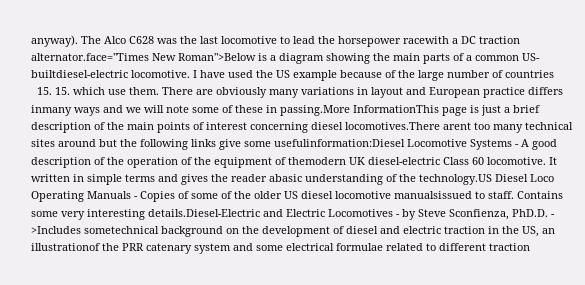anyway). The Alco C628 was the last locomotive to lead the horsepower racewith a DC traction alternator.face="Times New Roman">Below is a diagram showing the main parts of a common US-builtdiesel-electric locomotive. I have used the US example because of the large number of countries
  15. 15. which use them. There are obviously many variations in layout and European practice differs inmany ways and we will note some of these in passing.More InformationThis page is just a brief description of the main points of interest concerning diesel locomotives.There arent too many technical sites around but the following links give some usefulinformation:Diesel Locomotive Systems - A good description of the operation of the equipment of themodern UK diesel-electric Class 60 locomotive. It written in simple terms and gives the reader abasic understanding of the technology.US Diesel Loco Operating Manuals - Copies of some of the older US diesel locomotive manualsissued to staff. Contains some very interesting details.Diesel-Electric and Electric Locomotives - by Steve Sconfienza, PhD.D. - >Includes sometechnical background on the development of diesel and electric traction in the US, an illustrationof the PRR catenary system and some electrical formulae related to different traction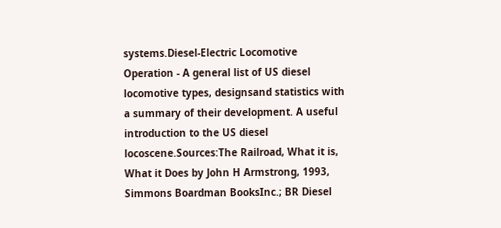systems.Diesel-Electric Locomotive Operation - A general list of US diesel locomotive types, designsand statistics with a summary of their development. A useful introduction to the US diesel locoscene.Sources:The Railroad, What it is, What it Does by John H Armstrong, 1993, Simmons Boardman BooksInc.; BR Diesel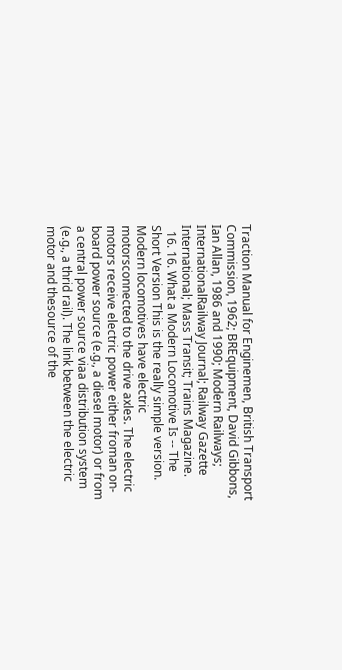Traction Manual for Enginemen, British Transport Commission, 1962; BREquipment, David Gibbons, Ian Allan, 1986 and 1990; Modern Railways; InternationalRailway Journal; Railway Gazette International; Mass Transit; Trains Magazine.
  16. 16. What a Modern Locomotive Is -- The Short Version This is the really simple version. Modern locomotives have electric motorsconnected to the drive axles. The electric motors receive electric power either froman on-board power source (e.g., a diesel motor) or from a central power source viaa distribution system (e.g., a thrid rail). The link between the electric motor and thesource of the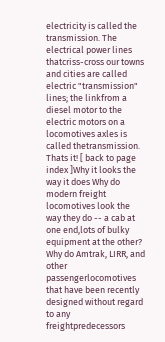electricity is called the transmission. The electrical power lines thatcriss-cross our towns and cities are called electric "transmission" lines; the linkfrom a diesel motor to the electric motors on a locomotives axles is called thetransmission. Thats it! [ back to page index ]Why it looks the way it does Why do modern freight locomotives look the way they do -- a cab at one end,lots of bulky equipment at the other? Why do Amtrak, LIRR, and other passengerlocomotives that have been recently designed without regard to any freightpredecessors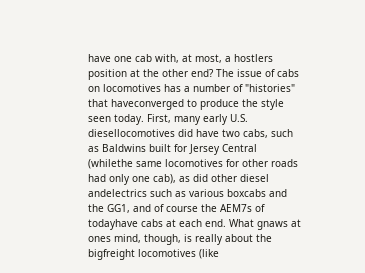have one cab with, at most, a hostlers position at the other end? The issue of cabs on locomotives has a number of "histories" that haveconverged to produce the style seen today. First, many early U.S. diesellocomotives did have two cabs, such as Baldwins built for Jersey Central (whilethe same locomotives for other roads had only one cab), as did other diesel andelectrics such as various boxcabs and the GG1, and of course the AEM7s of todayhave cabs at each end. What gnaws at ones mind, though, is really about the bigfreight locomotives (like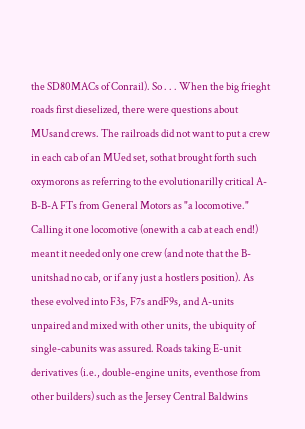the SD80MACs of Conrail). So . . . When the big frieght roads first dieselized, there were questions about MUsand crews. The railroads did not want to put a crew in each cab of an MUed set, sothat brought forth such oxymorons as referring to the evolutionarilly critical A-B-B-A FTs from General Motors as "a locomotive." Calling it one locomotive (onewith a cab at each end!) meant it needed only one crew (and note that the B-unitshad no cab, or if any just a hostlers position). As these evolved into F3s, F7s andF9s, and A-units unpaired and mixed with other units, the ubiquity of single-cabunits was assured. Roads taking E-unit derivatives (i.e., double-engine units, eventhose from other builders) such as the Jersey Central Baldwins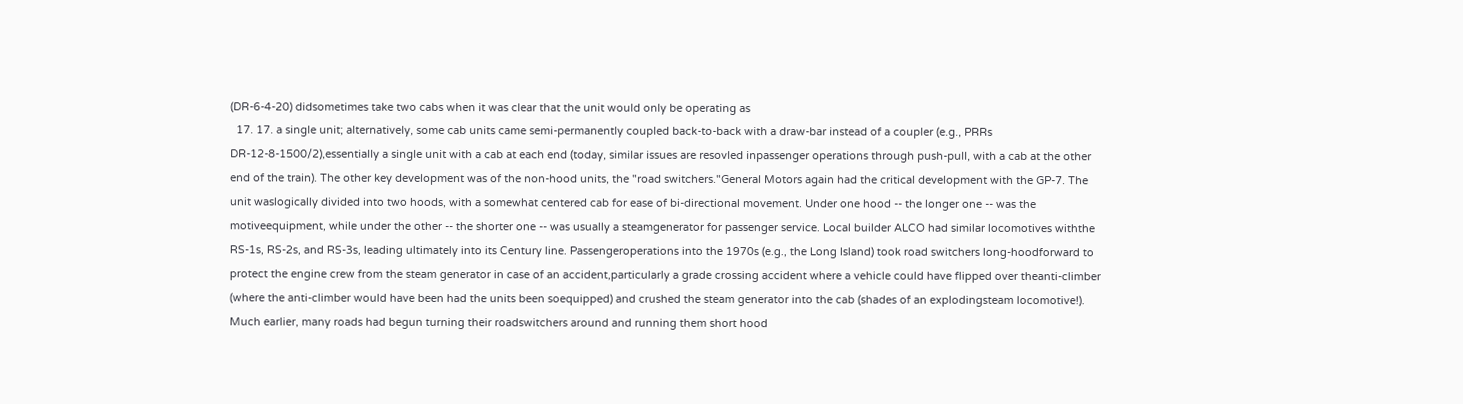(DR-6-4-20) didsometimes take two cabs when it was clear that the unit would only be operating as
  17. 17. a single unit; alternatively, some cab units came semi-permanently coupled back-to-back with a draw-bar instead of a coupler (e.g., PRRs DR-12-8-1500/2),essentially a single unit with a cab at each end (today, similar issues are resovled inpassenger operations through push-pull, with a cab at the other end of the train). The other key development was of the non-hood units, the "road switchers."General Motors again had the critical development with the GP-7. The unit waslogically divided into two hoods, with a somewhat centered cab for ease of bi-directional movement. Under one hood -- the longer one -- was the motiveequipment, while under the other -- the shorter one -- was usually a steamgenerator for passenger service. Local builder ALCO had similar locomotives withthe RS-1s, RS-2s, and RS-3s, leading ultimately into its Century line. Passengeroperations into the 1970s (e.g., the Long Island) took road switchers long-hoodforward to protect the engine crew from the steam generator in case of an accident,particularly a grade crossing accident where a vehicle could have flipped over theanti-climber (where the anti-climber would have been had the units been soequipped) and crushed the steam generator into the cab (shades of an explodingsteam locomotive!). Much earlier, many roads had begun turning their roadswitchers around and running them short hood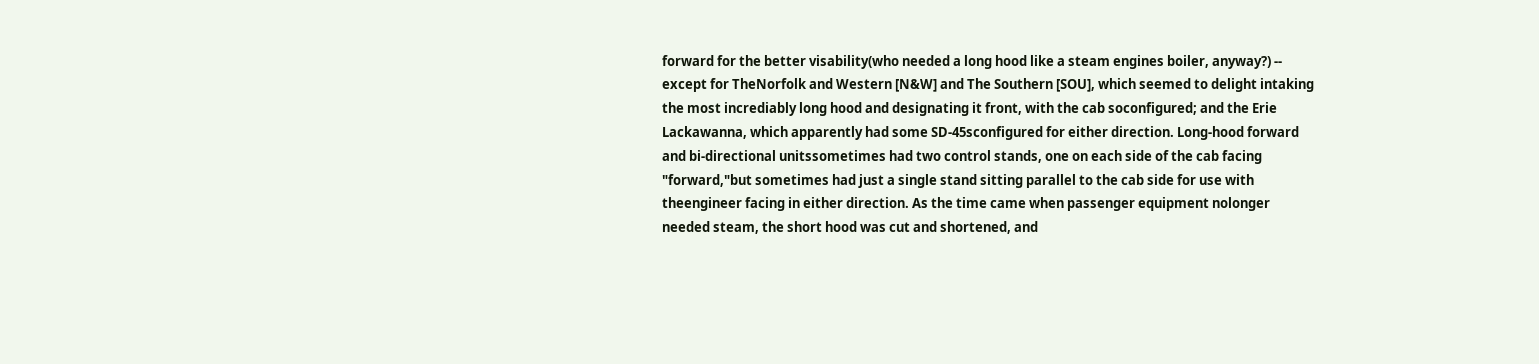forward for the better visability(who needed a long hood like a steam engines boiler, anyway?) -- except for TheNorfolk and Western [N&W] and The Southern [SOU], which seemed to delight intaking the most incrediably long hood and designating it front, with the cab soconfigured; and the Erie Lackawanna, which apparently had some SD-45sconfigured for either direction. Long-hood forward and bi-directional unitssometimes had two control stands, one on each side of the cab facing "forward,"but sometimes had just a single stand sitting parallel to the cab side for use with theengineer facing in either direction. As the time came when passenger equipment nolonger needed steam, the short hood was cut and shortened, and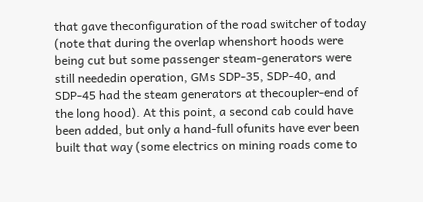that gave theconfiguration of the road switcher of today (note that during the overlap whenshort hoods were being cut but some passenger steam-generators were still neededin operation, GMs SDP-35, SDP-40, and SDP-45 had the steam generators at thecoupler-end of the long hood). At this point, a second cab could have been added, but only a hand-full ofunits have ever been built that way (some electrics on mining roads come to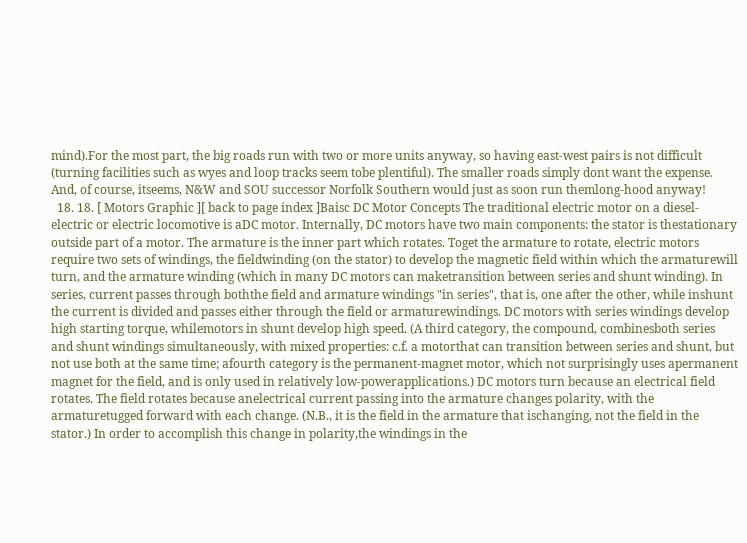mind).For the most part, the big roads run with two or more units anyway, so having east-west pairs is not difficult (turning facilities such as wyes and loop tracks seem tobe plentiful). The smaller roads simply dont want the expense. And, of course, itseems, N&W and SOU successor Norfolk Southern would just as soon run themlong-hood anyway!
  18. 18. [ Motors Graphic ][ back to page index ]Baisc DC Motor Concepts The traditional electric motor on a diesel-electric or electric locomotive is aDC motor. Internally, DC motors have two main components: the stator is thestationary outside part of a motor. The armature is the inner part which rotates. Toget the armature to rotate, electric motors require two sets of windings, the fieldwinding (on the stator) to develop the magnetic field within which the armaturewill turn, and the armature winding (which in many DC motors can maketransition between series and shunt winding). In series, current passes through boththe field and armature windings "in series", that is, one after the other, while inshunt the current is divided and passes either through the field or armaturewindings. DC motors with series windings develop high starting torque, whilemotors in shunt develop high speed. (A third category, the compound, combinesboth series and shunt windings simultaneously, with mixed properties: c.f. a motorthat can transition between series and shunt, but not use both at the same time; afourth category is the permanent-magnet motor, which not surprisingly uses apermanent magnet for the field, and is only used in relatively low-powerapplications.) DC motors turn because an electrical field rotates. The field rotates because anelectrical current passing into the armature changes polarity, with the armaturetugged forward with each change. (N.B., it is the field in the armature that ischanging, not the field in the stator.) In order to accomplish this change in polarity,the windings in the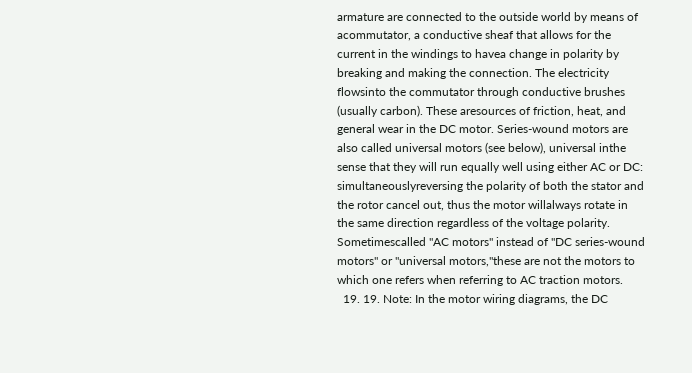armature are connected to the outside world by means of acommutator, a conductive sheaf that allows for the current in the windings to havea change in polarity by breaking and making the connection. The electricity flowsinto the commutator through conductive brushes (usually carbon). These aresources of friction, heat, and general wear in the DC motor. Series-wound motors are also called universal motors (see below), universal inthe sense that they will run equally well using either AC or DC: simultaneouslyreversing the polarity of both the stator and the rotor cancel out, thus the motor willalways rotate in the same direction regardless of the voltage polarity. Sometimescalled "AC motors" instead of "DC series-wound motors" or "universal motors,"these are not the motors to which one refers when referring to AC traction motors.
  19. 19. Note: In the motor wiring diagrams, the DC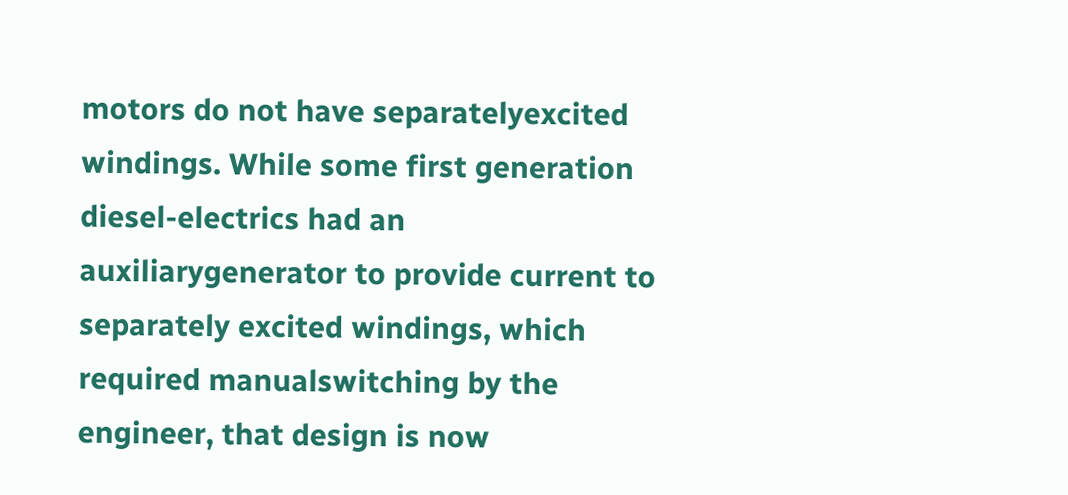motors do not have separatelyexcited windings. While some first generation diesel-electrics had an auxiliarygenerator to provide current to separately excited windings, which required manualswitching by the engineer, that design is now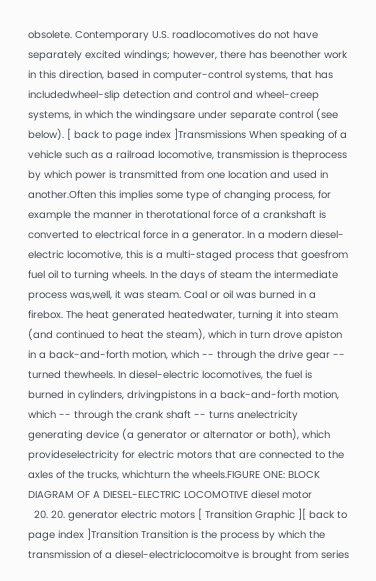obsolete. Contemporary U.S. roadlocomotives do not have separately excited windings; however, there has beenother work in this direction, based in computer-control systems, that has includedwheel-slip detection and control and wheel-creep systems, in which the windingsare under separate control (see below). [ back to page index ]Transmissions When speaking of a vehicle such as a railroad locomotive, transmission is theprocess by which power is transmitted from one location and used in another.Often this implies some type of changing process, for example the manner in therotational force of a crankshaft is converted to electrical force in a generator. In a modern diesel-electric locomotive, this is a multi-staged process that goesfrom fuel oil to turning wheels. In the days of steam the intermediate process was,well, it was steam. Coal or oil was burned in a firebox. The heat generated heatedwater, turning it into steam (and continued to heat the steam), which in turn drove apiston in a back-and-forth motion, which -- through the drive gear -- turned thewheels. In diesel-electric locomotives, the fuel is burned in cylinders, drivingpistons in a back-and-forth motion, which -- through the crank shaft -- turns anelectricity generating device (a generator or alternator or both), which provideselectricity for electric motors that are connected to the axles of the trucks, whichturn the wheels.FIGURE ONE: BLOCK DIAGRAM OF A DIESEL-ELECTRIC LOCOMOTIVE diesel motor
  20. 20. generator electric motors [ Transition Graphic ][ back to page index ]Transition Transition is the process by which the transmission of a diesel-electriclocomoitve is brought from series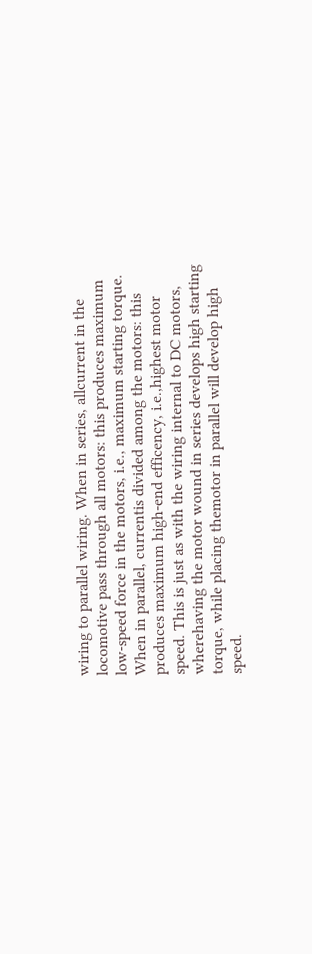wiring to parallel wiring. When in series, allcurrent in the locomotive pass through all motors: this produces maximum low-speed force in the motors, i.e., maximum starting torque. When in parallel, currentis divided among the motors: this produces maximum high-end efficency, i.e.,highest motor speed. This is just as with the wiring internal to DC motors, wherehaving the motor wound in series develops high starting torque, while placing themotor in parallel will develop high speed.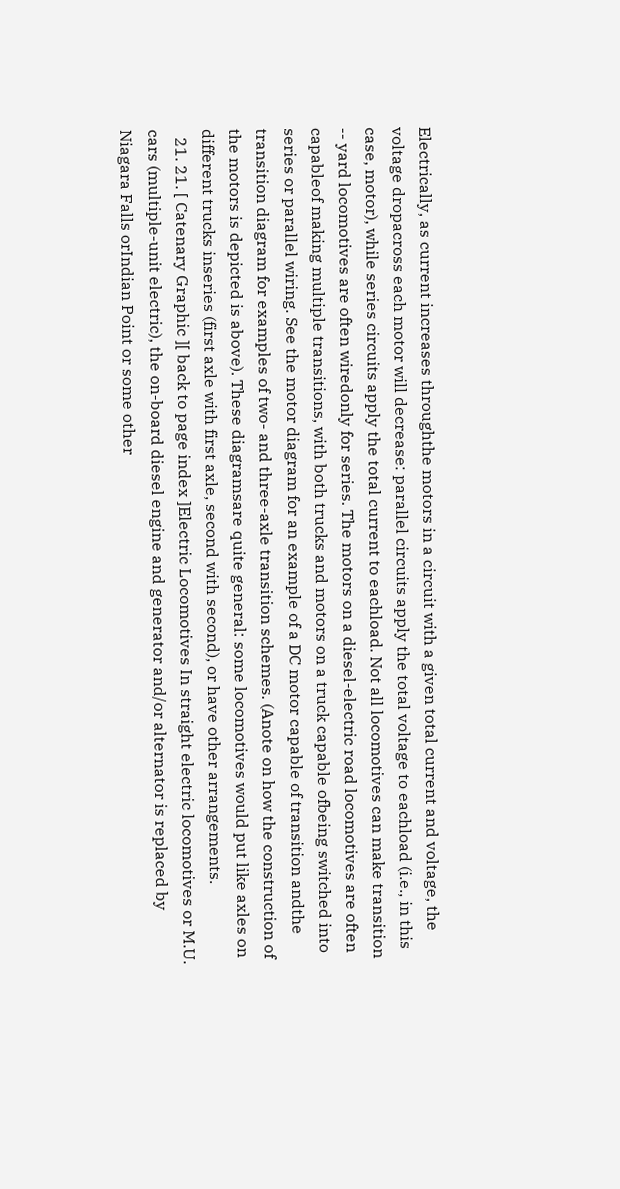Electrically, as current increases throughthe motors in a circuit with a given total current and voltage, the voltage dropacross each motor will decrease: parallel circuits apply the total voltage to eachload (i.e., in this case, motor), while series circuits apply the total current to eachload. Not all locomotives can make transition -- yard locomotives are often wiredonly for series. The motors on a diesel-electric road locomotives are often capableof making multiple transitions, with both trucks and motors on a truck capable ofbeing switched into series or parallel wiring. See the motor diagram for an example of a DC motor capable of transition andthe transition diagram for examples of two- and three-axle transition schemes. (Anote on how the construction of the motors is depicted is above). These diagramsare quite general: some locomotives would put like axles on different trucks inseries (first axle with first axle, second with second), or have other arrangements.
  21. 21. [ Catenary Graphic ][ back to page index ]Electric Locomotives In straight electric locomotives or M.U. cars (multiple-unit electric), the on-board diesel engine and generator and/or alternator is replaced by Niagara Falls orIndian Point or some other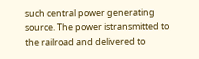such central power generating source. The power istransmitted to the railroad and delivered to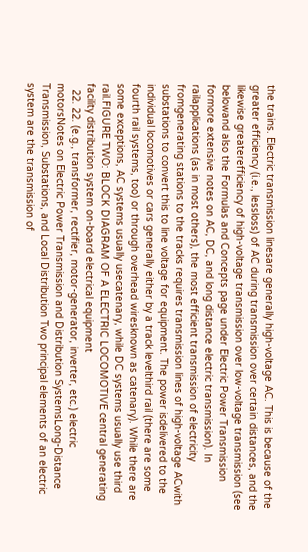the trains. Electric transmission linesare generally high-voltage AC. This is because of the greater efficiency (i.e., lessloss) of AC during transmission over certain distances, and the likewise greaterefficiency of high-voltage transmission over low-voltage transmission (see belowand also the Formulas and Concepts page under Electric Power Transmission formore extensive notes on AC, DC, and long distance electric transmission). In railapplications (as in most others), the most efficient transmission of electricity fromgenerating stations to the tracks requires transmission lines of high-voltage ACwith substations to convert this to line voltage for equipment. The power isdelivered to the individual locomotives or cars generally either by a track levelthird rail (there are some fourth rail systems, too) or through overhead wiresknown as catenary). While there are some exceptions, AC systems usually usecatenary, while DC systems usually use third rail.FIGURE TWO: BLOCK DIAGRAM OF A ELECTRIC LOCOMOTIVE central generating facility distribution system on-board electrical equipment
  22. 22. (e.g., transformer, rectifier, motor-generator, inverter, etc.) electric motorsNotes on Electric Power Transmission and Distribution SystemsLong-Distance Transmission, Substations, and Local Distribution Two principal elements of an electric system are the transmission of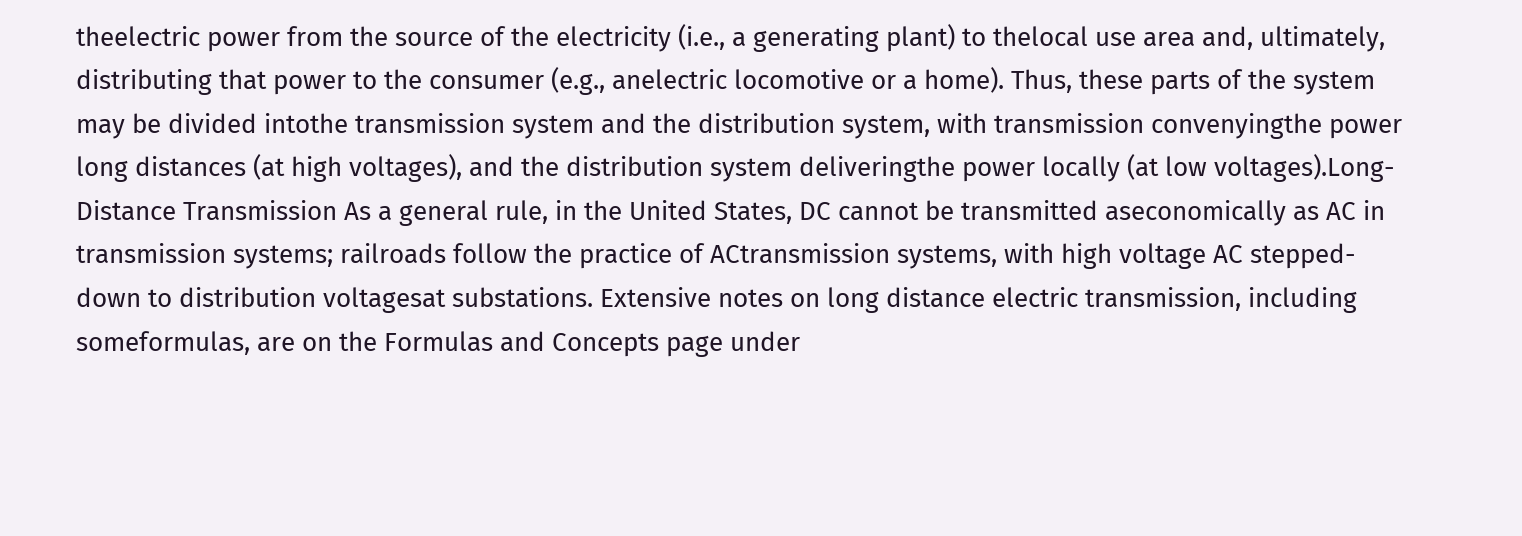theelectric power from the source of the electricity (i.e., a generating plant) to thelocal use area and, ultimately, distributing that power to the consumer (e.g., anelectric locomotive or a home). Thus, these parts of the system may be divided intothe transmission system and the distribution system, with transmission convenyingthe power long distances (at high voltages), and the distribution system deliveringthe power locally (at low voltages).Long-Distance Transmission As a general rule, in the United States, DC cannot be transmitted aseconomically as AC in transmission systems; railroads follow the practice of ACtransmission systems, with high voltage AC stepped-down to distribution voltagesat substations. Extensive notes on long distance electric transmission, including someformulas, are on the Formulas and Concepts page under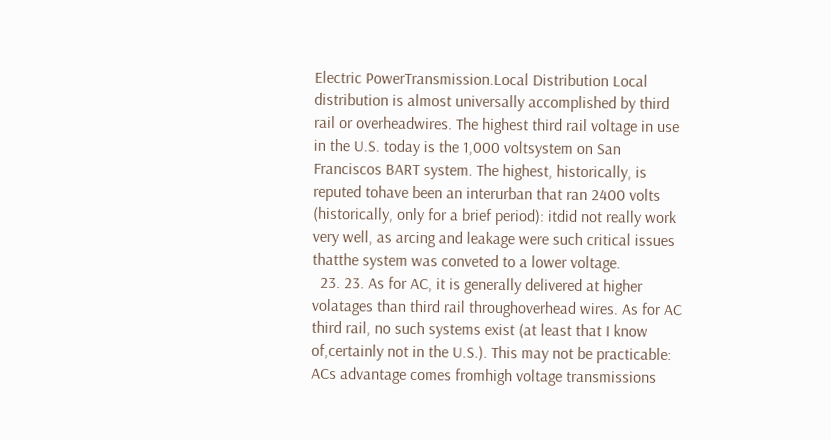Electric PowerTransmission.Local Distribution Local distribution is almost universally accomplished by third rail or overheadwires. The highest third rail voltage in use in the U.S. today is the 1,000 voltsystem on San Franciscos BART system. The highest, historically, is reputed tohave been an interurban that ran 2400 volts (historically, only for a brief period): itdid not really work very well, as arcing and leakage were such critical issues thatthe system was conveted to a lower voltage.
  23. 23. As for AC, it is generally delivered at higher volatages than third rail throughoverhead wires. As for AC third rail, no such systems exist (at least that I know of,certainly not in the U.S.). This may not be practicable: ACs advantage comes fromhigh voltage transmissions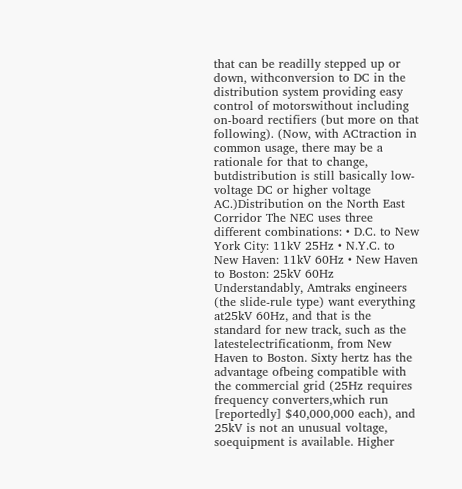that can be readilly stepped up or down, withconversion to DC in the distribution system providing easy control of motorswithout including on-board rectifiers (but more on that following). (Now, with ACtraction in common usage, there may be a rationale for that to change, butdistribution is still basically low-voltage DC or higher voltage AC.)Distribution on the North East Corridor The NEC uses three different combinations: • D.C. to New York City: 11kV 25Hz • N.Y.C. to New Haven: 11kV 60Hz • New Haven to Boston: 25kV 60Hz Understandably, Amtraks engineers (the slide-rule type) want everything at25kV 60Hz, and that is the standard for new track, such as the latestelectrificationm, from New Haven to Boston. Sixty hertz has the advantage ofbeing compatible with the commercial grid (25Hz requires frequency converters,which run [reportedly] $40,000,000 each), and 25kV is not an unusual voltage, soequipment is available. Higher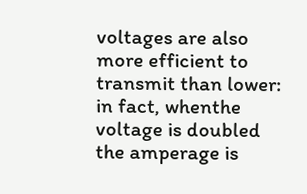voltages are also more efficient to transmit than lower: in fact, whenthe voltage is doubled the amperage is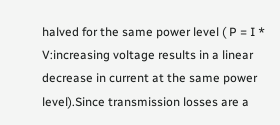halved for the same power level ( P = I * V:increasing voltage results in a linear decrease in current at the same power level).Since transmission losses are a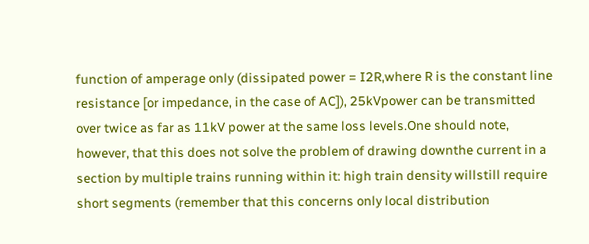function of amperage only (dissipated power = I2R,where R is the constant line resistance [or impedance, in the case of AC]), 25kVpower can be transmitted over twice as far as 11kV power at the same loss levels.One should note, however, that this does not solve the problem of drawing downthe current in a section by multiple trains running within it: high train density willstill require short segments (remember that this concerns only local distribution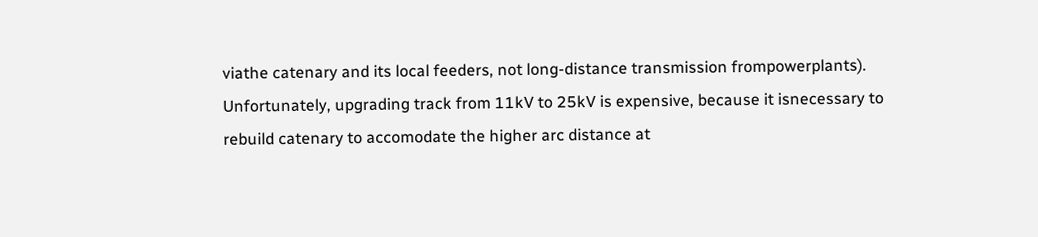viathe catenary and its local feeders, not long-distance transmission frompowerplants). Unfortunately, upgrading track from 11kV to 25kV is expensive, because it isnecessary to rebuild catenary to accomodate the higher arc distance at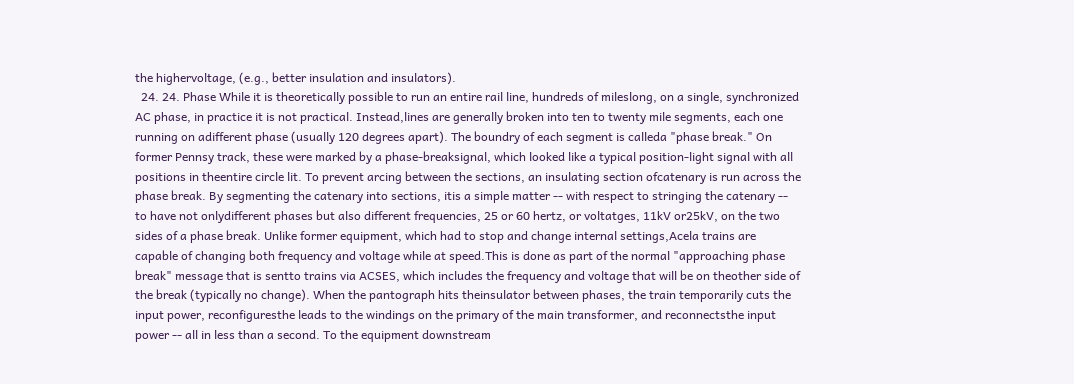the highervoltage, (e.g., better insulation and insulators).
  24. 24. Phase While it is theoretically possible to run an entire rail line, hundreds of mileslong, on a single, synchronized AC phase, in practice it is not practical. Instead,lines are generally broken into ten to twenty mile segments, each one running on adifferent phase (usually 120 degrees apart). The boundry of each segment is calleda "phase break." On former Pennsy track, these were marked by a phase-breaksignal, which looked like a typical position-light signal with all positions in theentire circle lit. To prevent arcing between the sections, an insulating section ofcatenary is run across the phase break. By segmenting the catenary into sections, itis a simple matter -- with respect to stringing the catenary -- to have not onlydifferent phases but also different frequencies, 25 or 60 hertz, or voltatges, 11kV or25kV, on the two sides of a phase break. Unlike former equipment, which had to stop and change internal settings,Acela trains are capable of changing both frequency and voltage while at speed.This is done as part of the normal "approaching phase break" message that is sentto trains via ACSES, which includes the frequency and voltage that will be on theother side of the break (typically no change). When the pantograph hits theinsulator between phases, the train temporarily cuts the input power, reconfiguresthe leads to the windings on the primary of the main transformer, and reconnectsthe input power -- all in less than a second. To the equipment downstream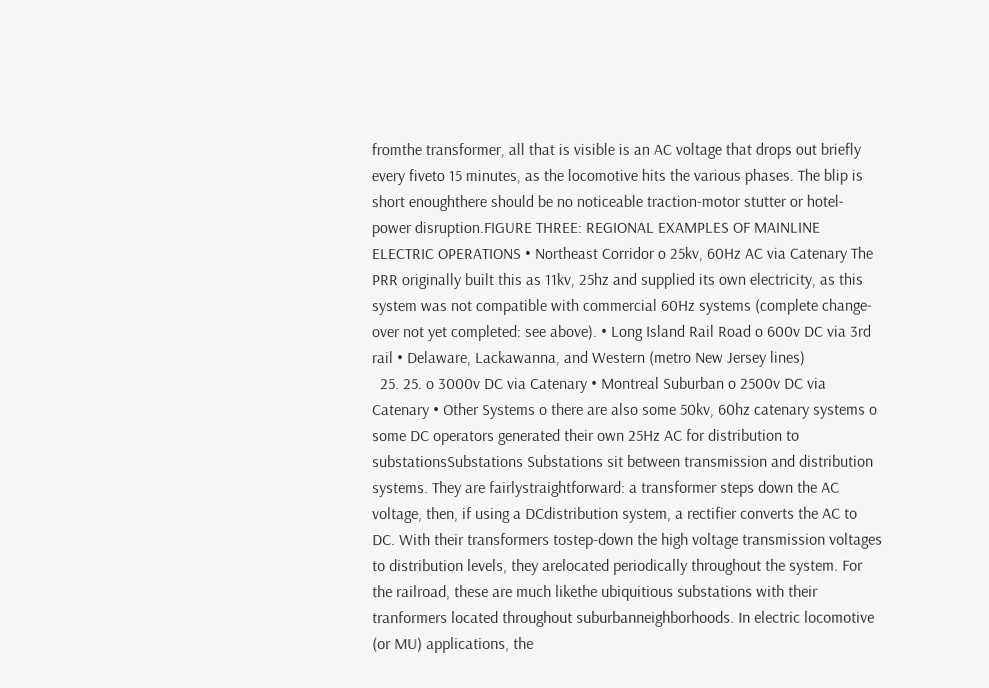fromthe transformer, all that is visible is an AC voltage that drops out briefly every fiveto 15 minutes, as the locomotive hits the various phases. The blip is short enoughthere should be no noticeable traction-motor stutter or hotel-power disruption.FIGURE THREE: REGIONAL EXAMPLES OF MAINLINE ELECTRIC OPERATIONS • Northeast Corridor o 25kv, 60Hz AC via Catenary The PRR originally built this as 11kv, 25hz and supplied its own electricity, as this system was not compatible with commercial 60Hz systems (complete change-over not yet completed: see above). • Long Island Rail Road o 600v DC via 3rd rail • Delaware, Lackawanna, and Western (metro New Jersey lines)
  25. 25. o 3000v DC via Catenary • Montreal Suburban o 2500v DC via Catenary • Other Systems o there are also some 50kv, 60hz catenary systems o some DC operators generated their own 25Hz AC for distribution to substationsSubstations Substations sit between transmission and distribution systems. They are fairlystraightforward: a transformer steps down the AC voltage, then, if using a DCdistribution system, a rectifier converts the AC to DC. With their transformers tostep-down the high voltage transmission voltages to distribution levels, they arelocated periodically throughout the system. For the railroad, these are much likethe ubiquitious substations with their tranformers located throughout suburbanneighborhoods. In electric locomotive (or MU) applications, the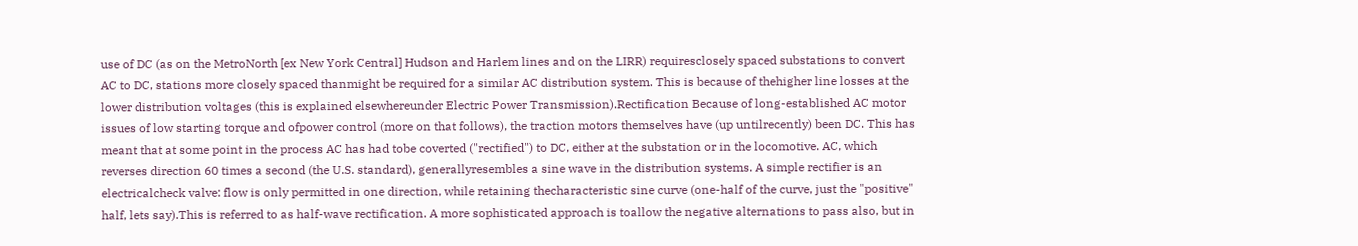use of DC (as on the MetroNorth [ex New York Central] Hudson and Harlem lines and on the LIRR) requiresclosely spaced substations to convert AC to DC, stations more closely spaced thanmight be required for a similar AC distribution system. This is because of thehigher line losses at the lower distribution voltages (this is explained elsewhereunder Electric Power Transmission).Rectification Because of long-established AC motor issues of low starting torque and ofpower control (more on that follows), the traction motors themselves have (up untilrecently) been DC. This has meant that at some point in the process AC has had tobe coverted ("rectified") to DC, either at the substation or in the locomotive. AC, which reverses direction 60 times a second (the U.S. standard), generallyresembles a sine wave in the distribution systems. A simple rectifier is an electricalcheck valve: flow is only permitted in one direction, while retaining thecharacteristic sine curve (one-half of the curve, just the "positive" half, lets say).This is referred to as half-wave rectification. A more sophisticated approach is toallow the negative alternations to pass also, but in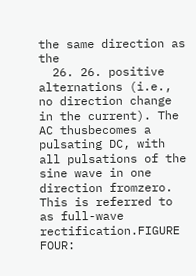the same direction as the
  26. 26. positive alternations (i.e., no direction change in the current). The AC thusbecomes a pulsating DC, with all pulsations of the sine wave in one direction fromzero. This is referred to as full-wave rectification.FIGURE FOUR: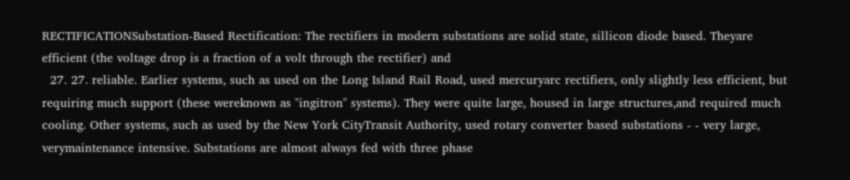RECTIFICATIONSubstation-Based Rectification: The rectifiers in modern substations are solid state, sillicon diode based. Theyare efficient (the voltage drop is a fraction of a volt through the rectifier) and
  27. 27. reliable. Earlier systems, such as used on the Long Island Rail Road, used mercuryarc rectifiers, only slightly less efficient, but requiring much support (these wereknown as "ingitron" systems). They were quite large, housed in large structures,and required much cooling. Other systems, such as used by the New York CityTransit Authority, used rotary converter based substations - - very large, verymaintenance intensive. Substations are almost always fed with three phase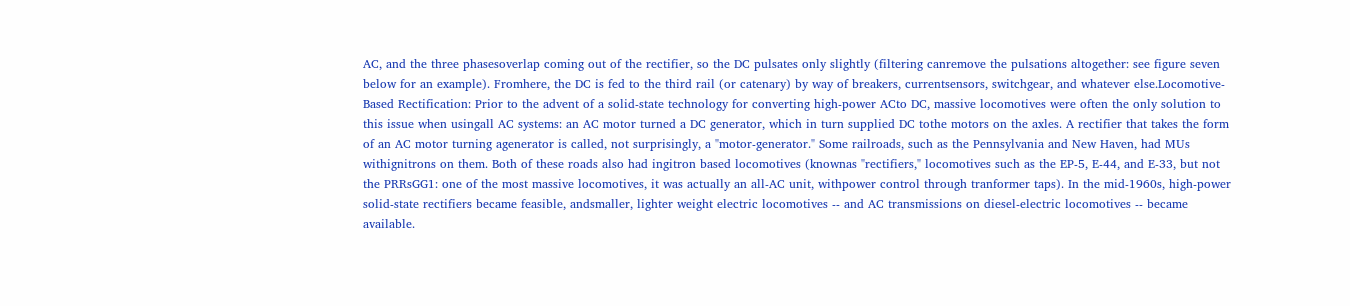AC, and the three phasesoverlap coming out of the rectifier, so the DC pulsates only slightly (filtering canremove the pulsations altogether: see figure seven below for an example). Fromhere, the DC is fed to the third rail (or catenary) by way of breakers, currentsensors, switchgear, and whatever else.Locomotive-Based Rectification: Prior to the advent of a solid-state technology for converting high-power ACto DC, massive locomotives were often the only solution to this issue when usingall AC systems: an AC motor turned a DC generator, which in turn supplied DC tothe motors on the axles. A rectifier that takes the form of an AC motor turning agenerator is called, not surprisingly, a "motor-generator." Some railroads, such as the Pennsylvania and New Haven, had MUs withignitrons on them. Both of these roads also had ingitron based locomotives (knownas "rectifiers," locomotives such as the EP-5, E-44, and E-33, but not the PRRsGG1: one of the most massive locomotives, it was actually an all-AC unit, withpower control through tranformer taps). In the mid-1960s, high-power solid-state rectifiers became feasible, andsmaller, lighter weight electric locomotives -- and AC transmissions on diesel-electric locomotives -- became available.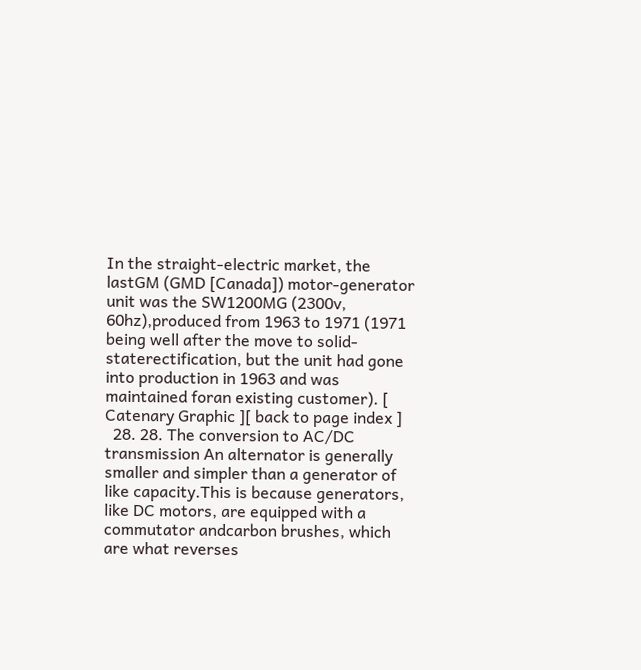In the straight-electric market, the lastGM (GMD [Canada]) motor-generator unit was the SW1200MG (2300v, 60hz),produced from 1963 to 1971 (1971 being well after the move to solid-staterectification, but the unit had gone into production in 1963 and was maintained foran existing customer). [ Catenary Graphic ][ back to page index ]
  28. 28. The conversion to AC/DC transmission An alternator is generally smaller and simpler than a generator of like capacity.This is because generators, like DC motors, are equipped with a commutator andcarbon brushes, which are what reverses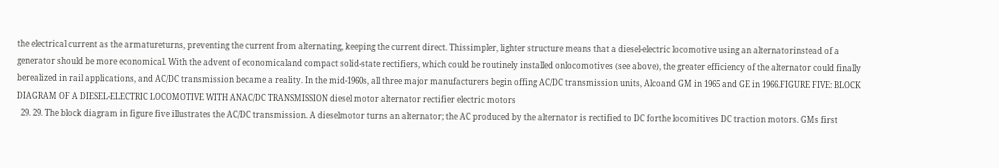the electrical current as the armatureturns, preventing the current from alternating, keeping the current direct. Thissimpler, lighter structure means that a diesel-electric locomotive using an alternatorinstead of a generator should be more economical. With the advent of economicaland compact solid-state rectifiers, which could be routinely installed onlocomotives (see above), the greater efficiency of the alternator could finally berealized in rail applications, and AC/DC transmission became a reality. In the mid-1960s, all three major manufacturers begin offing AC/DC transmission units, Alcoand GM in 1965 and GE in 1966.FIGURE FIVE: BLOCK DIAGRAM OF A DIESEL-ELECTRIC LOCOMOTIVE WITH ANAC/DC TRANSMISSION diesel motor alternator rectifier electric motors
  29. 29. The block diagram in figure five illustrates the AC/DC transmission. A dieselmotor turns an alternator; the AC produced by the alternator is rectified to DC forthe locomitives DC traction motors. GMs first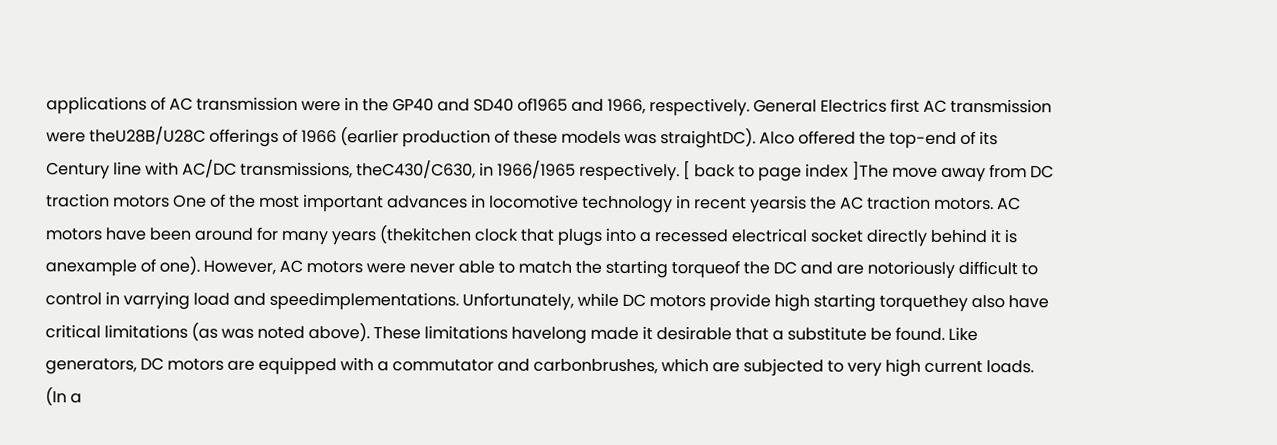applications of AC transmission were in the GP40 and SD40 of1965 and 1966, respectively. General Electrics first AC transmission were theU28B/U28C offerings of 1966 (earlier production of these models was straightDC). Alco offered the top-end of its Century line with AC/DC transmissions, theC430/C630, in 1966/1965 respectively. [ back to page index ]The move away from DC traction motors One of the most important advances in locomotive technology in recent yearsis the AC traction motors. AC motors have been around for many years (thekitchen clock that plugs into a recessed electrical socket directly behind it is anexample of one). However, AC motors were never able to match the starting torqueof the DC and are notoriously difficult to control in varrying load and speedimplementations. Unfortunately, while DC motors provide high starting torquethey also have critical limitations (as was noted above). These limitations havelong made it desirable that a substitute be found. Like generators, DC motors are equipped with a commutator and carbonbrushes, which are subjected to very high current loads. (In a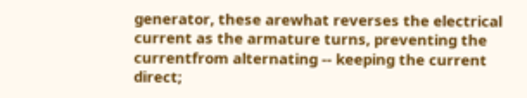generator, these arewhat reverses the electrical current as the armature turns, preventing the currentfrom alternating -- keeping the current direct;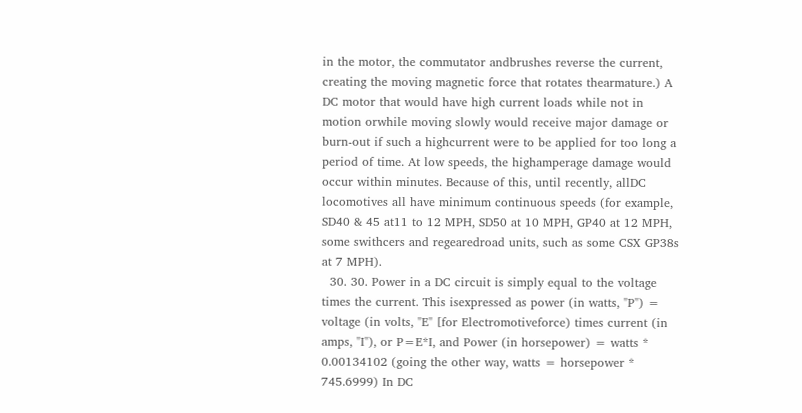in the motor, the commutator andbrushes reverse the current, creating the moving magnetic force that rotates thearmature.) A DC motor that would have high current loads while not in motion orwhile moving slowly would receive major damage or burn-out if such a highcurrent were to be applied for too long a period of time. At low speeds, the highamperage damage would occur within minutes. Because of this, until recently, allDC locomotives all have minimum continuous speeds (for example, SD40 & 45 at11 to 12 MPH, SD50 at 10 MPH, GP40 at 12 MPH, some swithcers and regearedroad units, such as some CSX GP38s at 7 MPH).
  30. 30. Power in a DC circuit is simply equal to the voltage times the current. This isexpressed as power (in watts, "P") = voltage (in volts, "E" [for Electromotiveforce) times current (in amps, "I"), or P=E*I, and Power (in horsepower) = watts * 0.00134102 (going the other way, watts = horsepower * 745.6999) In DC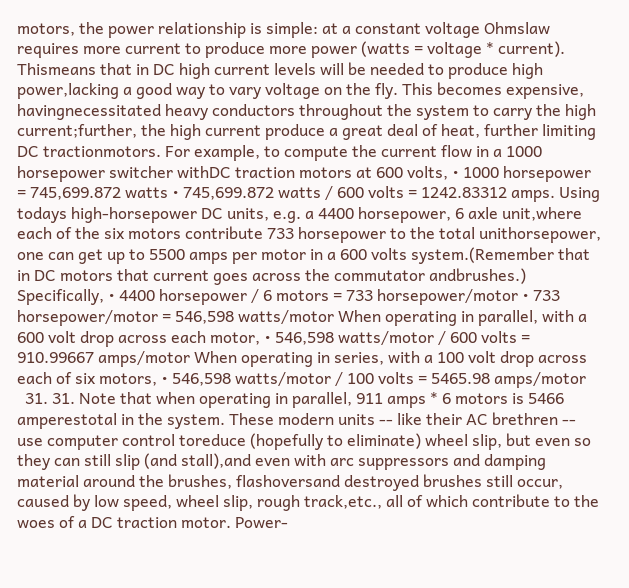motors, the power relationship is simple: at a constant voltage Ohmslaw requires more current to produce more power (watts = voltage * current). Thismeans that in DC high current levels will be needed to produce high power,lacking a good way to vary voltage on the fly. This becomes expensive, havingnecessitated heavy conductors throughout the system to carry the high current;further, the high current produce a great deal of heat, further limiting DC tractionmotors. For example, to compute the current flow in a 1000 horsepower switcher withDC traction motors at 600 volts, • 1000 horsepower = 745,699.872 watts • 745,699.872 watts / 600 volts = 1242.83312 amps. Using todays high-horsepower DC units, e.g. a 4400 horsepower, 6 axle unit,where each of the six motors contribute 733 horsepower to the total unithorsepower, one can get up to 5500 amps per motor in a 600 volts system.(Remember that in DC motors that current goes across the commutator andbrushes.) Specifically, • 4400 horsepower / 6 motors = 733 horsepower/motor • 733 horsepower/motor = 546,598 watts/motor When operating in parallel, with a 600 volt drop across each motor, • 546,598 watts/motor / 600 volts = 910.99667 amps/motor When operating in series, with a 100 volt drop across each of six motors, • 546,598 watts/motor / 100 volts = 5465.98 amps/motor
  31. 31. Note that when operating in parallel, 911 amps * 6 motors is 5466 amperestotal in the system. These modern units -- like their AC brethren -- use computer control toreduce (hopefully to eliminate) wheel slip, but even so they can still slip (and stall),and even with arc suppressors and damping material around the brushes, flashoversand destroyed brushes still occur, caused by low speed, wheel slip, rough track,etc., all of which contribute to the woes of a DC traction motor. Power-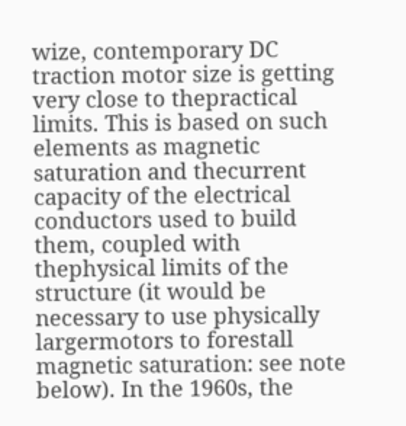wize, contemporary DC traction motor size is getting very close to thepractical limits. This is based on such elements as magnetic saturation and thecurrent capacity of the electrical conductors used to build them, coupled with thephysical limits of the structure (it would be necessary to use physically largermotors to forestall magnetic saturation: see note below). In the 1960s, the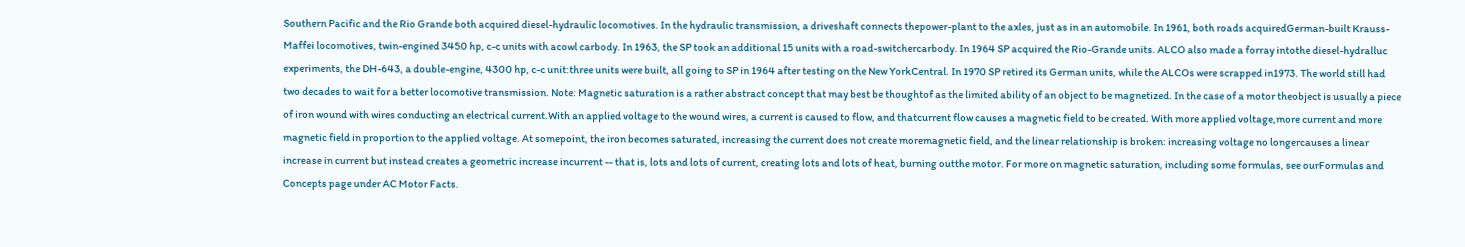Southern Pacific and the Rio Grande both acquired diesel-hydraulic locomotives. In the hydraulic transmission, a driveshaft connects thepower-plant to the axles, just as in an automobile. In 1961, both roads acquiredGerman-built Krauss-Maffei locomotives, twin-engined 3450 hp, c-c units with acowl carbody. In 1963, the SP took an additional 15 units with a road-switchercarbody. In 1964 SP acquired the Rio-Grande units. ALCO also made a forray intothe diesel-hydralluc experiments, the DH-643, a double-engine, 4300 hp, c-c unit:three units were built, all going to SP in 1964 after testing on the New YorkCentral. In 1970 SP retired its German units, while the ALCOs were scrapped in1973. The world still had two decades to wait for a better locomotive transmission. Note: Magnetic saturation is a rather abstract concept that may best be thoughtof as the limited ability of an object to be magnetized. In the case of a motor theobject is usually a piece of iron wound with wires conducting an electrical current.With an applied voltage to the wound wires, a current is caused to flow, and thatcurrent flow causes a magnetic field to be created. With more applied voltage,more current and more magnetic field in proportion to the applied voltage. At somepoint, the iron becomes saturated, increasing the current does not create moremagnetic field, and the linear relationship is broken: increasing voltage no longercauses a linear increase in current but instead creates a geometric increase incurrent -- that is, lots and lots of current, creating lots and lots of heat, burning outthe motor. For more on magnetic saturation, including some formulas, see ourFormulas and Concepts page under AC Motor Facts.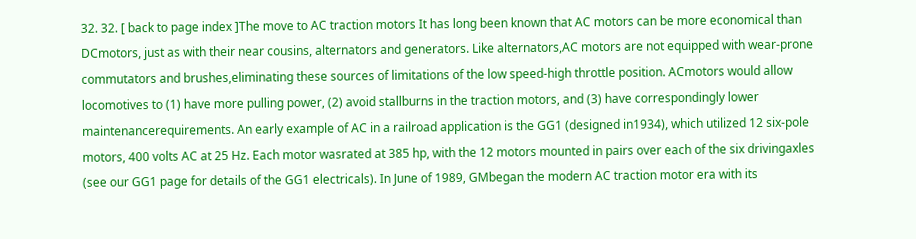32. 32. [ back to page index ]The move to AC traction motors It has long been known that AC motors can be more economical than DCmotors, just as with their near cousins, alternators and generators. Like alternators,AC motors are not equipped with wear-prone commutators and brushes,eliminating these sources of limitations of the low speed-high throttle position. ACmotors would allow locomotives to (1) have more pulling power, (2) avoid stallburns in the traction motors, and (3) have correspondingly lower maintenancerequirements. An early example of AC in a railroad application is the GG1 (designed in1934), which utilized 12 six-pole motors, 400 volts AC at 25 Hz. Each motor wasrated at 385 hp, with the 12 motors mounted in pairs over each of the six drivingaxles (see our GG1 page for details of the GG1 electricals). In June of 1989, GMbegan the modern AC traction motor era with its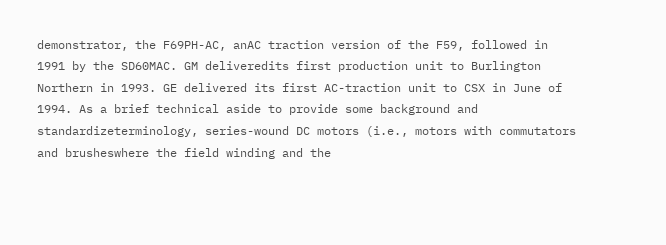demonstrator, the F69PH-AC, anAC traction version of the F59, followed in 1991 by the SD60MAC. GM deliveredits first production unit to Burlington Northern in 1993. GE delivered its first AC-traction unit to CSX in June of 1994. As a brief technical aside to provide some background and standardizeterminology, series-wound DC motors (i.e., motors with commutators and brusheswhere the field winding and the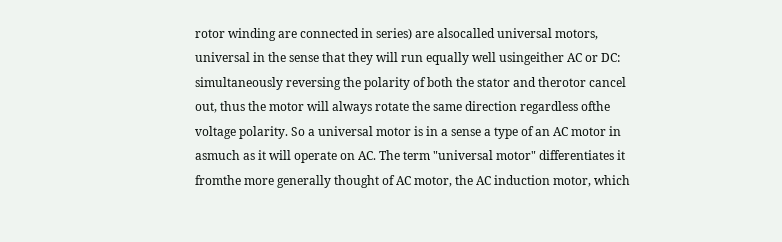rotor winding are connected in series) are alsocalled universal motors, universal in the sense that they will run equally well usingeither AC or DC: simultaneously reversing the polarity of both the stator and therotor cancel out, thus the motor will always rotate the same direction regardless ofthe voltage polarity. So a universal motor is in a sense a type of an AC motor in asmuch as it will operate on AC. The term "universal motor" differentiates it fromthe more generally thought of AC motor, the AC induction motor, which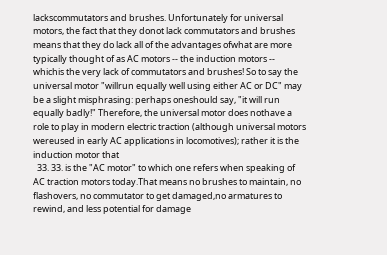lackscommutators and brushes. Unfortunately for universal motors, the fact that they donot lack commutators and brushes means that they do lack all of the advantages ofwhat are more typically thought of as AC motors -- the induction motors -- whichis the very lack of commutators and brushes! So to say the universal motor "willrun equally well using either AC or DC" may be a slight misphrasing: perhaps oneshould say, "it will run equally badly!" Therefore, the universal motor does nothave a role to play in modern electric traction (although universal motors wereused in early AC applications in locomotives); rather it is the induction motor that
  33. 33. is the "AC motor" to which one refers when speaking of AC traction motors today.That means no brushes to maintain, no flashovers, no commutator to get damaged,no armatures to rewind, and less potential for damage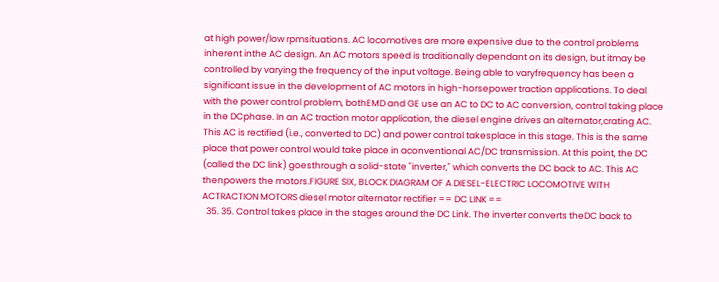at high power/low rpmsituations. AC locomotives are more expensive due to the control problems inherent inthe AC design. An AC motors speed is traditionally dependant on its design, but itmay be controlled by varying the frequency of the input voltage. Being able to varyfrequency has been a significant issue in the development of AC motors in high-horsepower traction applications. To deal with the power control problem, bothEMD and GE use an AC to DC to AC conversion, control taking place in the DCphase. In an AC traction motor application, the diesel engine drives an alternator,crating AC. This AC is rectified (i.e., converted to DC) and power control takesplace in this stage. This is the same place that power control would take place in aconventional AC/DC transmission. At this point, the DC (called the DC link) goesthrough a solid-state "inverter," which converts the DC back to AC. This AC thenpowers the motors.FIGURE SIX, BLOCK DIAGRAM OF A DIESEL-ELECTRIC LOCOMOTIVE WITH ACTRACTION MOTORS diesel motor alternator rectifier == DC LINK ==
  35. 35. Control takes place in the stages around the DC Link. The inverter converts theDC back to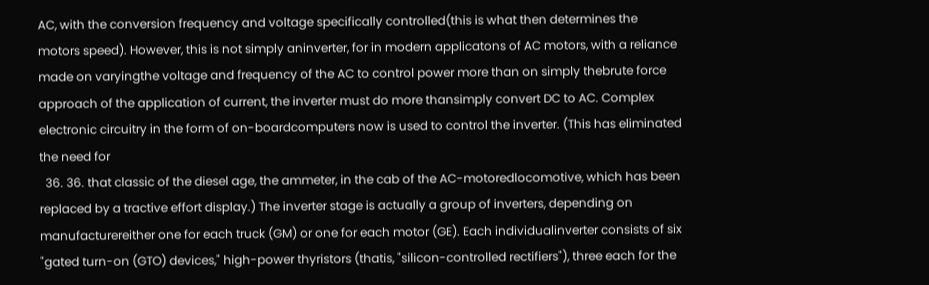AC, with the conversion frequency and voltage specifically controlled(this is what then determines the motors speed). However, this is not simply aninverter, for in modern applicatons of AC motors, with a reliance made on varyingthe voltage and frequency of the AC to control power more than on simply thebrute force approach of the application of current, the inverter must do more thansimply convert DC to AC. Complex electronic circuitry in the form of on-boardcomputers now is used to control the inverter. (This has eliminated the need for
  36. 36. that classic of the diesel age, the ammeter, in the cab of the AC-motoredlocomotive, which has been replaced by a tractive effort display.) The inverter stage is actually a group of inverters, depending on manufacturereither one for each truck (GM) or one for each motor (GE). Each individualinverter consists of six "gated turn-on (GTO) devices," high-power thyristors (thatis, "silicon-controlled rectifiers"), three each for the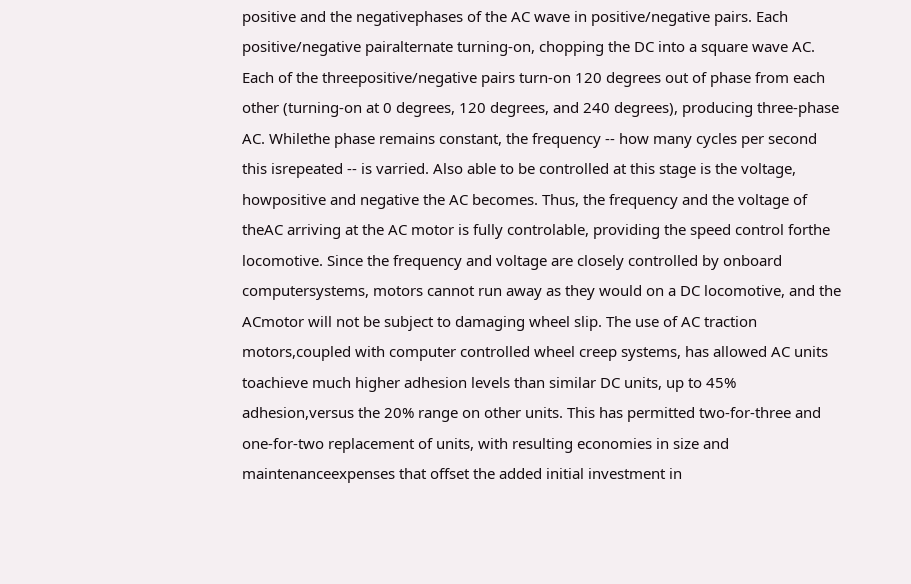positive and the negativephases of the AC wave in positive/negative pairs. Each positive/negative pairalternate turning-on, chopping the DC into a square wave AC. Each of the threepositive/negative pairs turn-on 120 degrees out of phase from each other (turning-on at 0 degrees, 120 degrees, and 240 degrees), producing three-phase AC. Whilethe phase remains constant, the frequency -- how many cycles per second this isrepeated -- is varried. Also able to be controlled at this stage is the voltage, howpositive and negative the AC becomes. Thus, the frequency and the voltage of theAC arriving at the AC motor is fully controlable, providing the speed control forthe locomotive. Since the frequency and voltage are closely controlled by onboard computersystems, motors cannot run away as they would on a DC locomotive, and the ACmotor will not be subject to damaging wheel slip. The use of AC traction motors,coupled with computer controlled wheel creep systems, has allowed AC units toachieve much higher adhesion levels than similar DC units, up to 45% adhesion,versus the 20% range on other units. This has permitted two-for-three and one-for-two replacement of units, with resulting economies in size and maintenanceexpenses that offset the added initial investment in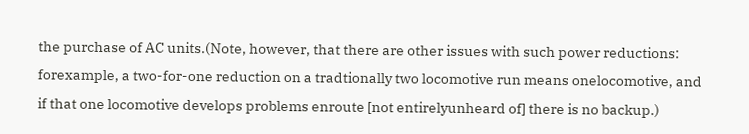the purchase of AC units.(Note, however, that there are other issues with such power reductions: forexample, a two-for-one reduction on a tradtionally two locomotive run means onelocomotive, and if that one locomotive develops problems enroute [not entirelyunheard of] there is no backup.)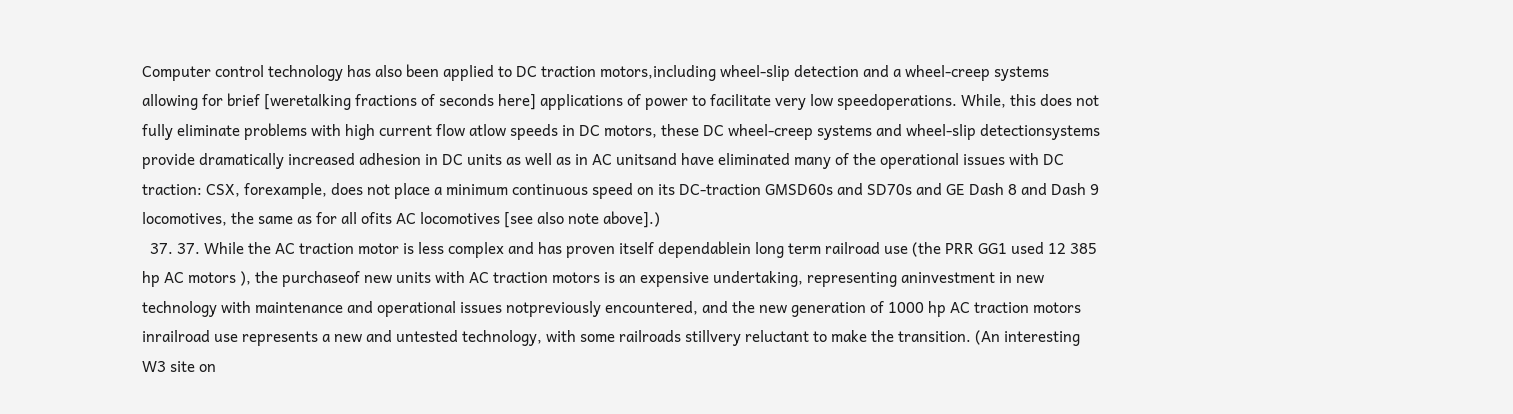Computer control technology has also been applied to DC traction motors,including wheel-slip detection and a wheel-creep systems allowing for brief [weretalking fractions of seconds here] applications of power to facilitate very low speedoperations. While, this does not fully eliminate problems with high current flow atlow speeds in DC motors, these DC wheel-creep systems and wheel-slip detectionsystems provide dramatically increased adhesion in DC units as well as in AC unitsand have eliminated many of the operational issues with DC traction: CSX, forexample, does not place a minimum continuous speed on its DC-traction GMSD60s and SD70s and GE Dash 8 and Dash 9 locomotives, the same as for all ofits AC locomotives [see also note above].)
  37. 37. While the AC traction motor is less complex and has proven itself dependablein long term railroad use (the PRR GG1 used 12 385 hp AC motors ), the purchaseof new units with AC traction motors is an expensive undertaking, representing aninvestment in new technology with maintenance and operational issues notpreviously encountered, and the new generation of 1000 hp AC traction motors inrailroad use represents a new and untested technology, with some railroads stillvery reluctant to make the transition. (An interesting W3 site on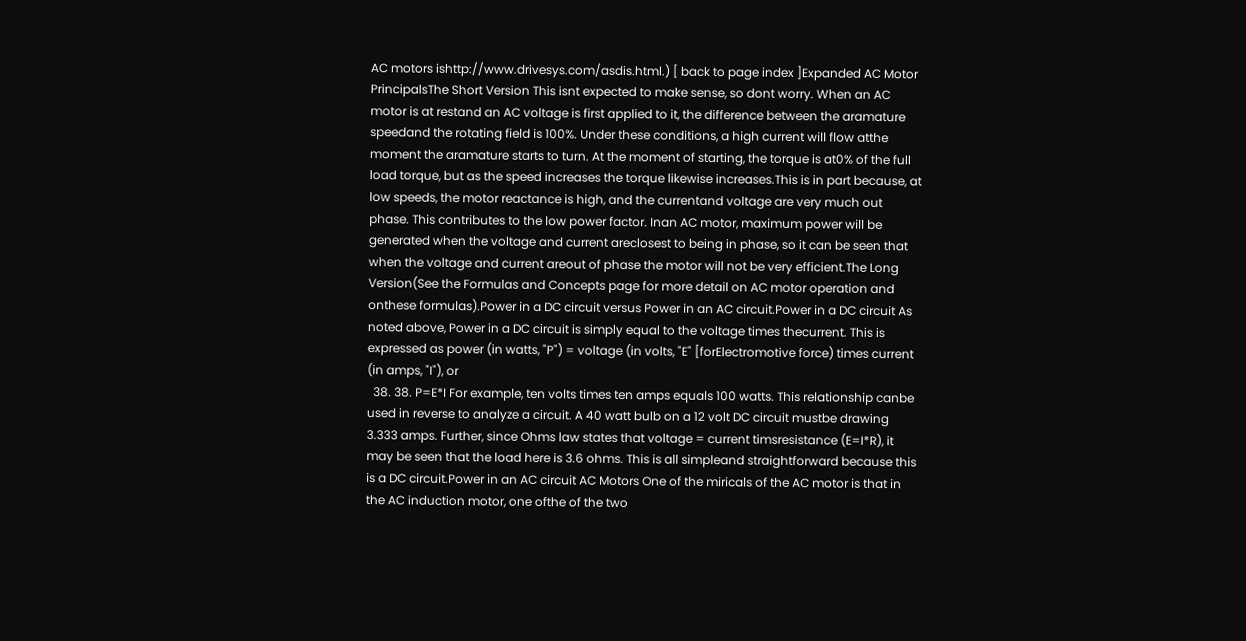AC motors ishttp://www.drivesys.com/asdis.html.) [ back to page index ]Expanded AC Motor PrincipalsThe Short Version This isnt expected to make sense, so dont worry. When an AC motor is at restand an AC voltage is first applied to it, the difference between the aramature speedand the rotating field is 100%. Under these conditions, a high current will flow atthe moment the aramature starts to turn. At the moment of starting, the torque is at0% of the full load torque, but as the speed increases the torque likewise increases.This is in part because, at low speeds, the motor reactance is high, and the currentand voltage are very much out phase. This contributes to the low power factor. Inan AC motor, maximum power will be generated when the voltage and current areclosest to being in phase, so it can be seen that when the voltage and current areout of phase the motor will not be very efficient.The Long Version(See the Formulas and Concepts page for more detail on AC motor operation and onthese formulas).Power in a DC circuit versus Power in an AC circuit.Power in a DC circuit As noted above, Power in a DC circuit is simply equal to the voltage times thecurrent. This is expressed as power (in watts, "P") = voltage (in volts, "E" [forElectromotive force) times current (in amps, "I"), or
  38. 38. P=E*I For example, ten volts times ten amps equals 100 watts. This relationship canbe used in reverse to analyze a circuit. A 40 watt bulb on a 12 volt DC circuit mustbe drawing 3.333 amps. Further, since Ohms law states that voltage = current timsresistance (E=I*R), it may be seen that the load here is 3.6 ohms. This is all simpleand straightforward because this is a DC circuit.Power in an AC circuit AC Motors One of the miricals of the AC motor is that in the AC induction motor, one ofthe of the two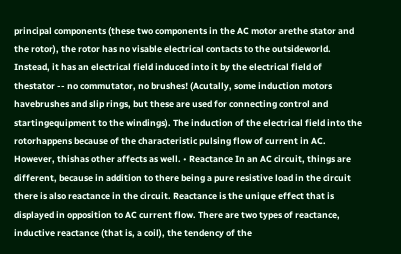principal components (these two components in the AC motor arethe stator and the rotor), the rotor has no visable electrical contacts to the outsideworld. Instead, it has an electrical field induced into it by the electrical field of thestator -- no commutator, no brushes! (Acutally, some induction motors havebrushes and slip rings, but these are used for connecting control and startingequipment to the windings). The induction of the electrical field into the rotorhappens because of the characteristic pulsing flow of current in AC. However, thishas other affects as well. • Reactance In an AC circuit, things are different, because in addition to there being a pure resistive load in the circuit there is also reactance in the circuit. Reactance is the unique effect that is displayed in opposition to AC current flow. There are two types of reactance, inductive reactance (that is, a coil), the tendency of the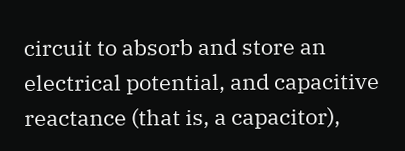circuit to absorb and store an electrical potential, and capacitive reactance (that is, a capacitor),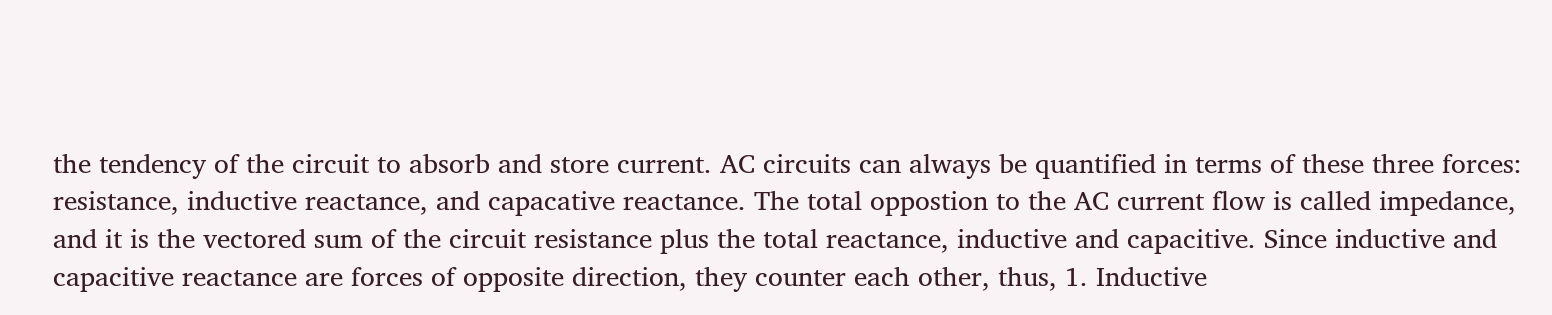the tendency of the circuit to absorb and store current. AC circuits can always be quantified in terms of these three forces: resistance, inductive reactance, and capacative reactance. The total oppostion to the AC current flow is called impedance, and it is the vectored sum of the circuit resistance plus the total reactance, inductive and capacitive. Since inductive and capacitive reactance are forces of opposite direction, they counter each other, thus, 1. Inductive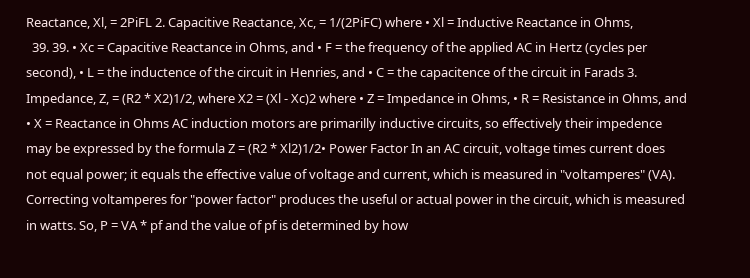Reactance, Xl, = 2PiFL 2. Capacitive Reactance, Xc, = 1/(2PiFC) where • Xl = Inductive Reactance in Ohms,
  39. 39. • Xc = Capacitive Reactance in Ohms, and • F = the frequency of the applied AC in Hertz (cycles per second), • L = the inductence of the circuit in Henries, and • C = the capacitence of the circuit in Farads 3. Impedance, Z, = (R2 * X2)1/2, where X2 = (Xl - Xc)2 where • Z = Impedance in Ohms, • R = Resistance in Ohms, and • X = Reactance in Ohms AC induction motors are primarilly inductive circuits, so effectively their impedence may be expressed by the formula Z = (R2 * Xl2)1/2• Power Factor In an AC circuit, voltage times current does not equal power; it equals the effective value of voltage and current, which is measured in "voltamperes" (VA). Correcting voltamperes for "power factor" produces the useful or actual power in the circuit, which is measured in watts. So, P = VA * pf and the value of pf is determined by how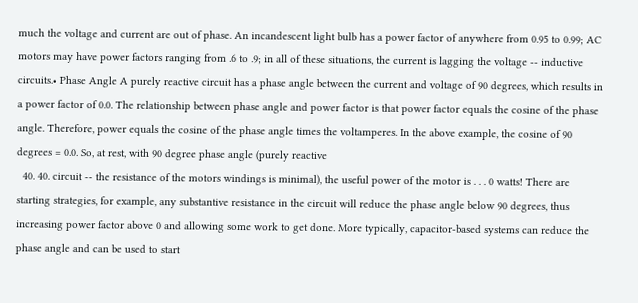much the voltage and current are out of phase. An incandescent light bulb has a power factor of anywhere from 0.95 to 0.99; AC motors may have power factors ranging from .6 to .9; in all of these situations, the current is lagging the voltage -- inductive circuits.• Phase Angle A purely reactive circuit has a phase angle between the current and voltage of 90 degrees, which results in a power factor of 0.0. The relationship between phase angle and power factor is that power factor equals the cosine of the phase angle. Therefore, power equals the cosine of the phase angle times the voltamperes. In the above example, the cosine of 90 degrees = 0.0. So, at rest, with 90 degree phase angle (purely reactive
  40. 40. circuit -- the resistance of the motors windings is minimal), the useful power of the motor is . . . 0 watts! There are starting strategies, for example, any substantive resistance in the circuit will reduce the phase angle below 90 degrees, thus increasing power factor above 0 and allowing some work to get done. More typically, capacitor-based systems can reduce the phase angle and can be used to start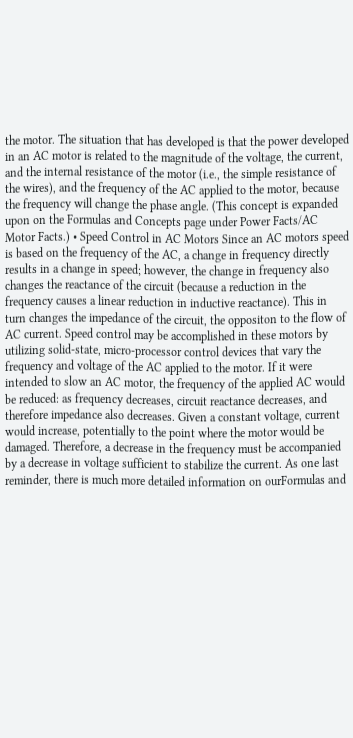the motor. The situation that has developed is that the power developed in an AC motor is related to the magnitude of the voltage, the current, and the internal resistance of the motor (i.e., the simple resistance of the wires), and the frequency of the AC applied to the motor, because the frequency will change the phase angle. (This concept is expanded upon on the Formulas and Concepts page under Power Facts/AC Motor Facts.) • Speed Control in AC Motors Since an AC motors speed is based on the frequency of the AC, a change in frequency directly results in a change in speed; however, the change in frequency also changes the reactance of the circuit (because a reduction in the frequency causes a linear reduction in inductive reactance). This in turn changes the impedance of the circuit, the oppositon to the flow of AC current. Speed control may be accomplished in these motors by utilizing solid-state, micro-processor control devices that vary the frequency and voltage of the AC applied to the motor. If it were intended to slow an AC motor, the frequency of the applied AC would be reduced: as frequency decreases, circuit reactance decreases, and therefore impedance also decreases. Given a constant voltage, current would increase, potentially to the point where the motor would be damaged. Therefore, a decrease in the frequency must be accompanied by a decrease in voltage sufficient to stabilize the current. As one last reminder, there is much more detailed information on ourFormulas and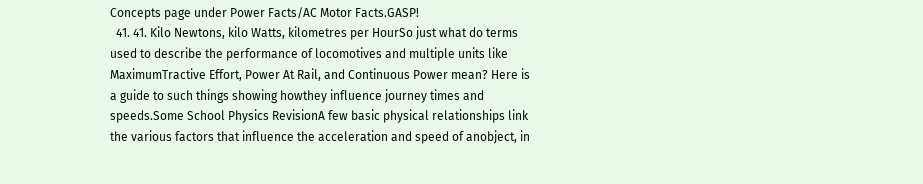Concepts page under Power Facts/AC Motor Facts.GASP!
  41. 41. Kilo Newtons, kilo Watts, kilometres per HourSo just what do terms used to describe the performance of locomotives and multiple units like MaximumTractive Effort, Power At Rail, and Continuous Power mean? Here is a guide to such things showing howthey influence journey times and speeds.Some School Physics RevisionA few basic physical relationships link the various factors that influence the acceleration and speed of anobject, in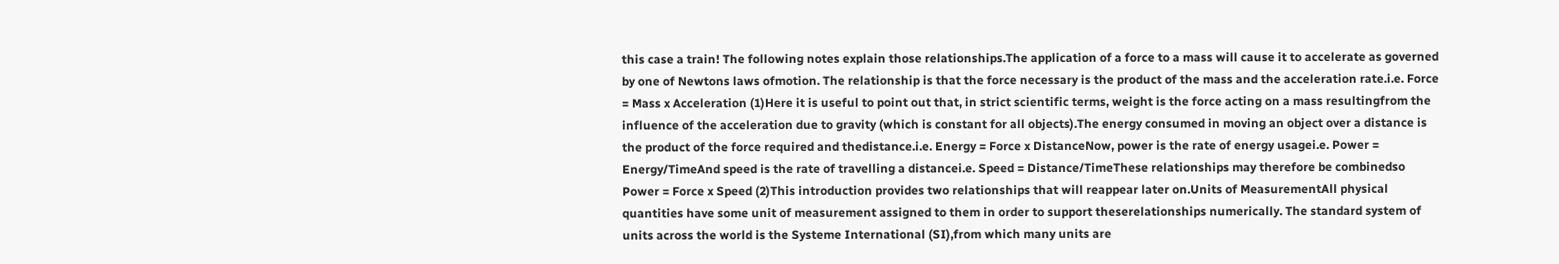this case a train! The following notes explain those relationships.The application of a force to a mass will cause it to accelerate as governed by one of Newtons laws ofmotion. The relationship is that the force necessary is the product of the mass and the acceleration rate.i.e. Force = Mass x Acceleration (1)Here it is useful to point out that, in strict scientific terms, weight is the force acting on a mass resultingfrom the influence of the acceleration due to gravity (which is constant for all objects).The energy consumed in moving an object over a distance is the product of the force required and thedistance.i.e. Energy = Force x DistanceNow, power is the rate of energy usagei.e. Power = Energy/TimeAnd speed is the rate of travelling a distancei.e. Speed = Distance/TimeThese relationships may therefore be combinedso Power = Force x Speed (2)This introduction provides two relationships that will reappear later on.Units of MeasurementAll physical quantities have some unit of measurement assigned to them in order to support theserelationships numerically. The standard system of units across the world is the Systeme International (SI),from which many units are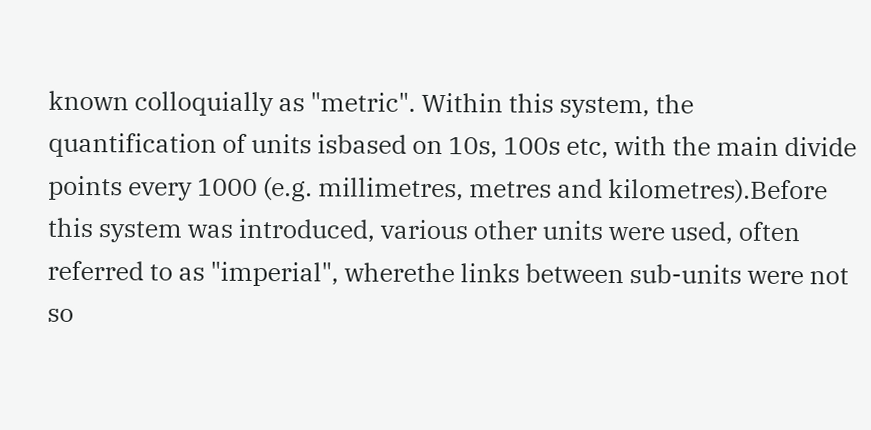known colloquially as "metric". Within this system, the quantification of units isbased on 10s, 100s etc, with the main divide points every 1000 (e.g. millimetres, metres and kilometres).Before this system was introduced, various other units were used, often referred to as "imperial", wherethe links between sub-units were not so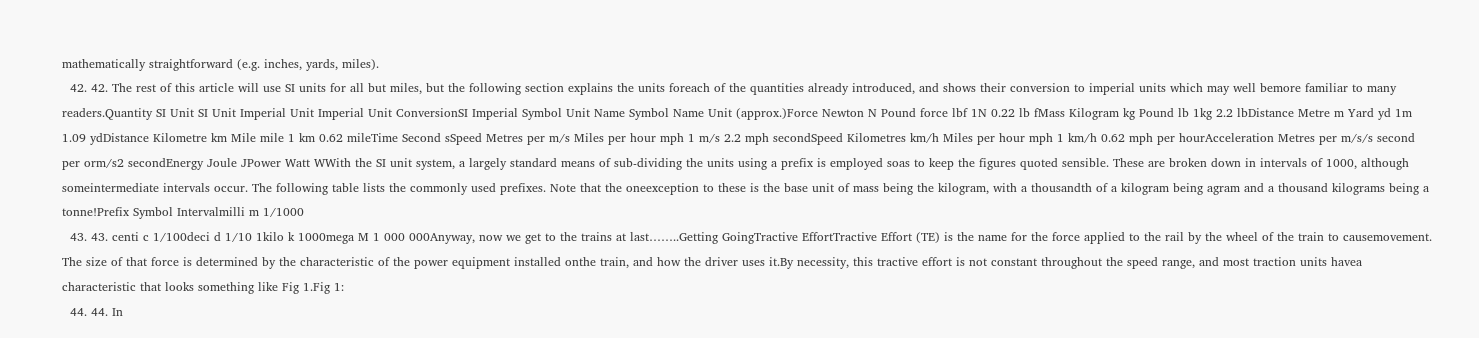mathematically straightforward (e.g. inches, yards, miles).
  42. 42. The rest of this article will use SI units for all but miles, but the following section explains the units foreach of the quantities already introduced, and shows their conversion to imperial units which may well bemore familiar to many readers.Quantity SI Unit SI Unit Imperial Unit Imperial Unit ConversionSI Imperial Symbol Unit Name Symbol Name Unit (approx.)Force Newton N Pound force lbf 1N 0.22 lb fMass Kilogram kg Pound lb 1kg 2.2 lbDistance Metre m Yard yd 1m 1.09 ydDistance Kilometre km Mile mile 1 km 0.62 mileTime Second sSpeed Metres per m/s Miles per hour mph 1 m/s 2.2 mph secondSpeed Kilometres km/h Miles per hour mph 1 km/h 0.62 mph per hourAcceleration Metres per m/s/s second per orm/s2 secondEnergy Joule JPower Watt WWith the SI unit system, a largely standard means of sub-dividing the units using a prefix is employed soas to keep the figures quoted sensible. These are broken down in intervals of 1000, although someintermediate intervals occur. The following table lists the commonly used prefixes. Note that the oneexception to these is the base unit of mass being the kilogram, with a thousandth of a kilogram being agram and a thousand kilograms being a tonne!Prefix Symbol Intervalmilli m 1/1000
  43. 43. centi c 1/100deci d 1/10 1kilo k 1000mega M 1 000 000Anyway, now we get to the trains at last……..Getting GoingTractive EffortTractive Effort (TE) is the name for the force applied to the rail by the wheel of the train to causemovement. The size of that force is determined by the characteristic of the power equipment installed onthe train, and how the driver uses it.By necessity, this tractive effort is not constant throughout the speed range, and most traction units havea characteristic that looks something like Fig 1.Fig 1:
  44. 44. In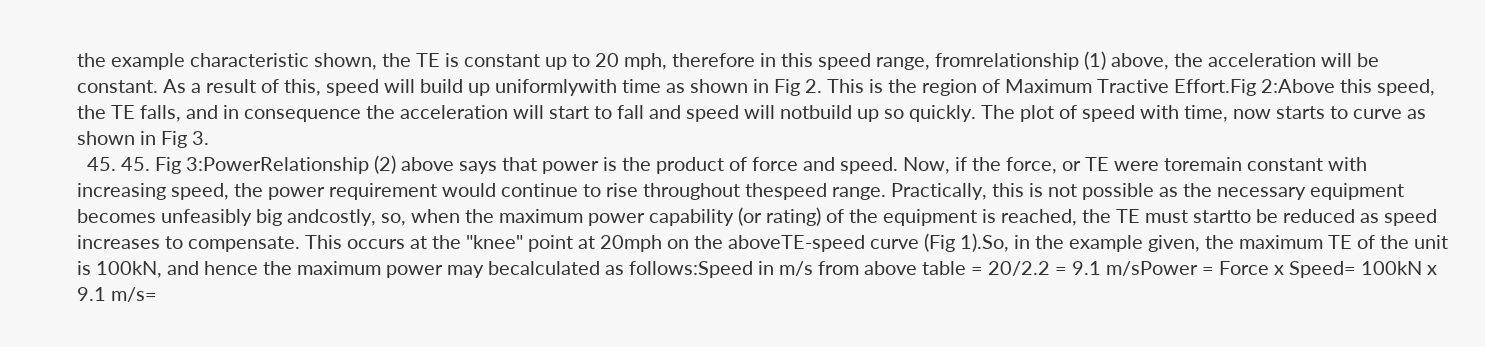the example characteristic shown, the TE is constant up to 20 mph, therefore in this speed range, fromrelationship (1) above, the acceleration will be constant. As a result of this, speed will build up uniformlywith time as shown in Fig 2. This is the region of Maximum Tractive Effort.Fig 2:Above this speed, the TE falls, and in consequence the acceleration will start to fall and speed will notbuild up so quickly. The plot of speed with time, now starts to curve as shown in Fig 3.
  45. 45. Fig 3:PowerRelationship (2) above says that power is the product of force and speed. Now, if the force, or TE were toremain constant with increasing speed, the power requirement would continue to rise throughout thespeed range. Practically, this is not possible as the necessary equipment becomes unfeasibly big andcostly, so, when the maximum power capability (or rating) of the equipment is reached, the TE must startto be reduced as speed increases to compensate. This occurs at the "knee" point at 20mph on the aboveTE-speed curve (Fig 1).So, in the example given, the maximum TE of the unit is 100kN, and hence the maximum power may becalculated as follows:Speed in m/s from above table = 20/2.2 = 9.1 m/sPower = Force x Speed= 100kN x 9.1 m/s=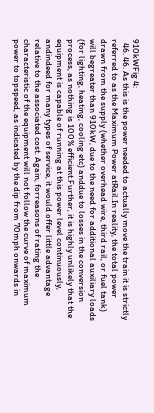910kWFig 4:
  46. 46. As this is the power needed to actually move the train it is strictly referred to as the Maximum Power atRail.In reality, the total power drawn from the supply (whether overhead wire, third rail, or fuel tank) will begreater than 910kW, due to the need for additional auxiliary loads (for lighting, heating, cooling etc) anddue to losses in the conversion process, as nothing is 100% efficient.Further, it is highly unlikely that the equipment is capable of running at this power level continuously, andindeed for many types of service, it would offer little advantage relative to the associated cost. Again, forreasons of rating the characteristic of the equipment will not follow the curve of maximum power to topspeed, as indicated by the dip from 70mph onwards in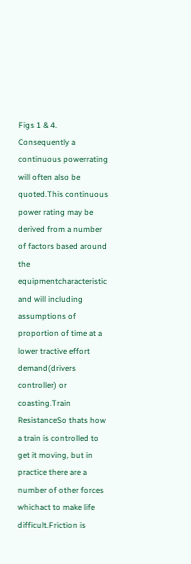Figs 1 & 4. Consequently a continuous powerrating will often also be quoted.This continuous power rating may be derived from a number of factors based around the equipmentcharacteristic and will including assumptions of proportion of time at a lower tractive effort demand(drivers controller) or coasting.Train ResistanceSo thats how a train is controlled to get it moving, but in practice there are a number of other forces whichact to make life difficult.Friction is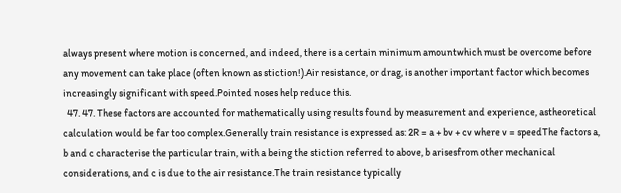always present where motion is concerned, and indeed, there is a certain minimum amountwhich must be overcome before any movement can take place (often known as stiction!).Air resistance, or drag, is another important factor which becomes increasingly significant with speed.Pointed noses help reduce this.
  47. 47. These factors are accounted for mathematically using results found by measurement and experience, astheoretical calculation would be far too complex.Generally train resistance is expressed as: 2R = a + bv + cv where v = speedThe factors a, b and c characterise the particular train, with a being the stiction referred to above, b arisesfrom other mechanical considerations, and c is due to the air resistance.The train resistance typically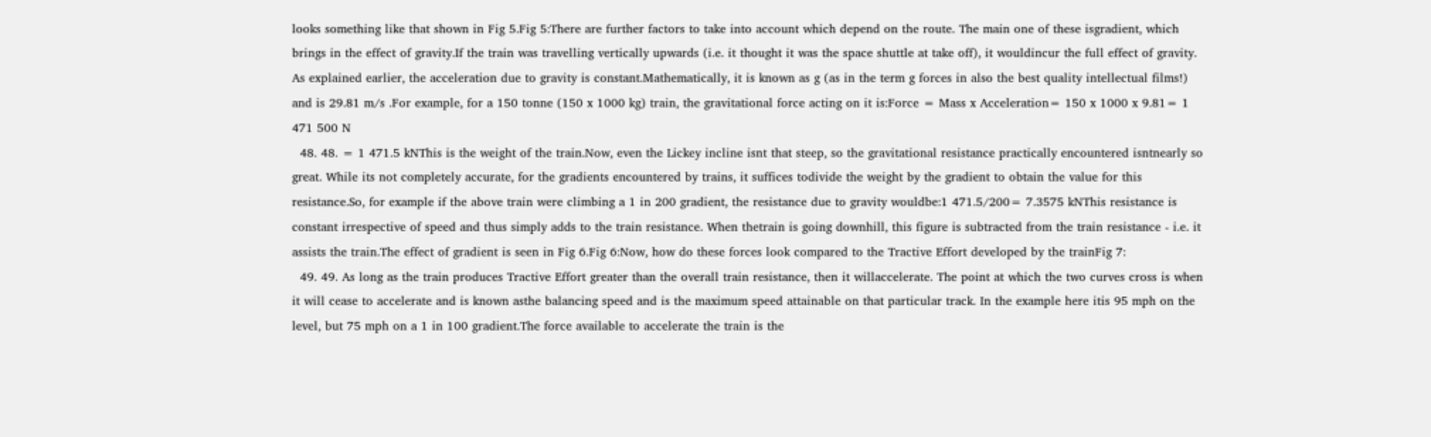looks something like that shown in Fig 5.Fig 5:There are further factors to take into account which depend on the route. The main one of these isgradient, which brings in the effect of gravity.If the train was travelling vertically upwards (i.e. it thought it was the space shuttle at take off), it wouldincur the full effect of gravity. As explained earlier, the acceleration due to gravity is constant.Mathematically, it is known as g (as in the term g forces in also the best quality intellectual films!) and is 29.81 m/s .For example, for a 150 tonne (150 x 1000 kg) train, the gravitational force acting on it is:Force = Mass x Acceleration= 150 x 1000 x 9.81= 1 471 500 N
  48. 48. = 1 471.5 kNThis is the weight of the train.Now, even the Lickey incline isnt that steep, so the gravitational resistance practically encountered isntnearly so great. While its not completely accurate, for the gradients encountered by trains, it suffices todivide the weight by the gradient to obtain the value for this resistance.So, for example if the above train were climbing a 1 in 200 gradient, the resistance due to gravity wouldbe:1 471.5/200= 7.3575 kNThis resistance is constant irrespective of speed and thus simply adds to the train resistance. When thetrain is going downhill, this figure is subtracted from the train resistance - i.e. it assists the train.The effect of gradient is seen in Fig 6.Fig 6:Now, how do these forces look compared to the Tractive Effort developed by the trainFig 7:
  49. 49. As long as the train produces Tractive Effort greater than the overall train resistance, then it willaccelerate. The point at which the two curves cross is when it will cease to accelerate and is known asthe balancing speed and is the maximum speed attainable on that particular track. In the example here itis 95 mph on the level, but 75 mph on a 1 in 100 gradient.The force available to accelerate the train is the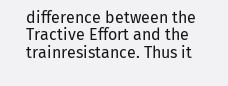difference between the Tractive Effort and the trainresistance. Thus it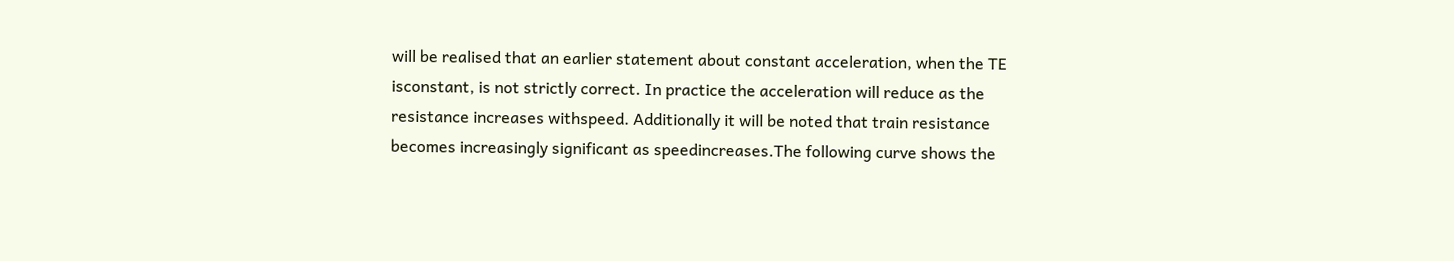will be realised that an earlier statement about constant acceleration, when the TE isconstant, is not strictly correct. In practice the acceleration will reduce as the resistance increases withspeed. Additionally it will be noted that train resistance becomes increasingly significant as speedincreases.The following curve shows the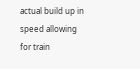actual build up in speed allowing for train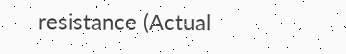resistance (Actual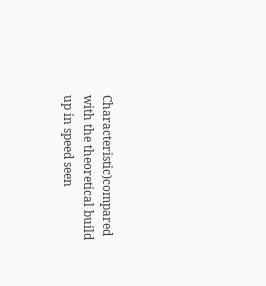Characteristic)compared with the theoretical build up in speed seen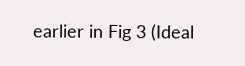earlier in Fig 3 (Ideal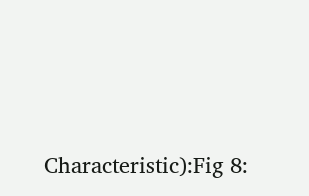Characteristic):Fig 8: